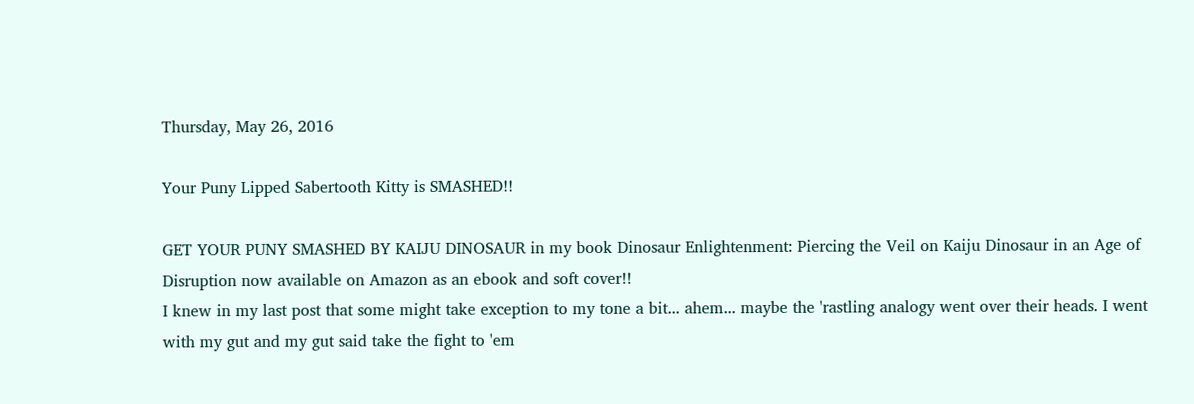Thursday, May 26, 2016

Your Puny Lipped Sabertooth Kitty is SMASHED!!

GET YOUR PUNY SMASHED BY KAIJU DINOSAUR in my book Dinosaur Enlightenment: Piercing the Veil on Kaiju Dinosaur in an Age of Disruption now available on Amazon as an ebook and soft cover!!
I knew in my last post that some might take exception to my tone a bit... ahem... maybe the 'rastling analogy went over their heads. I went with my gut and my gut said take the fight to 'em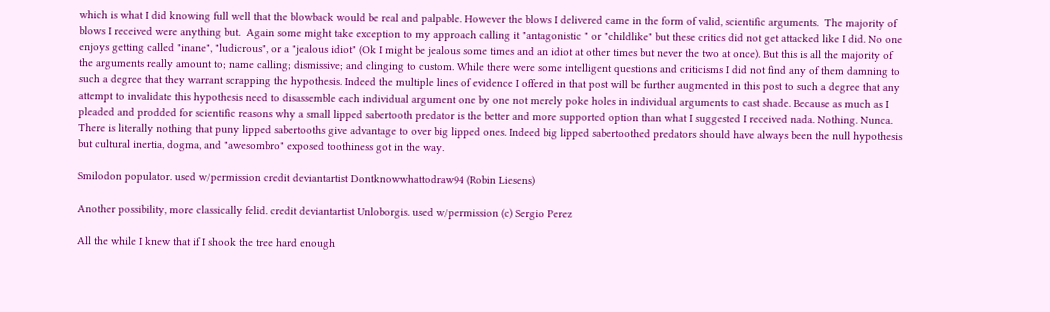which is what I did knowing full well that the blowback would be real and palpable. However the blows I delivered came in the form of valid, scientific arguments.  The majority of blows I received were anything but.  Again some might take exception to my approach calling it "antagonistic " or "childlike" but these critics did not get attacked like I did. No one enjoys getting called "inane", "ludicrous", or a "jealous idiot" (Ok I might be jealous some times and an idiot at other times but never the two at once). But this is all the majority of the arguments really amount to; name calling; dismissive; and clinging to custom. While there were some intelligent questions and criticisms I did not find any of them damning to such a degree that they warrant scrapping the hypothesis. Indeed the multiple lines of evidence I offered in that post will be further augmented in this post to such a degree that any attempt to invalidate this hypothesis need to disassemble each individual argument one by one not merely poke holes in individual arguments to cast shade. Because as much as I pleaded and prodded for scientific reasons why a small lipped sabertooth predator is the better and more supported option than what I suggested I received nada. Nothing. Nunca. There is literally nothing that puny lipped sabertooths give advantage to over big lipped ones. Indeed big lipped sabertoothed predators should have always been the null hypothesis but cultural inertia, dogma, and "awesombro" exposed toothiness got in the way.

Smilodon populator. used w/permission credit deviantartist Dontknowwhattodraw94 (Robin Liesens)

Another possibility, more classically felid. credit deviantartist Unloborgis. used w/permission (c) Sergio Perez

All the while I knew that if I shook the tree hard enough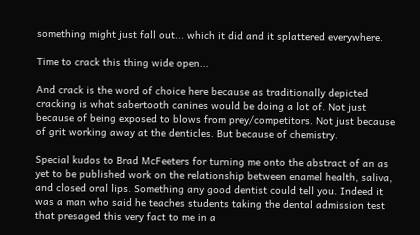something might just fall out... which it did and it splattered everywhere.

Time to crack this thing wide open...

And crack is the word of choice here because as traditionally depicted cracking is what sabertooth canines would be doing a lot of. Not just because of being exposed to blows from prey/competitors. Not just because of grit working away at the denticles. But because of chemistry.

Special kudos to Brad McFeeters for turning me onto the abstract of an as yet to be published work on the relationship between enamel health, saliva, and closed oral lips. Something any good dentist could tell you. Indeed it was a man who said he teaches students taking the dental admission test that presaged this very fact to me in a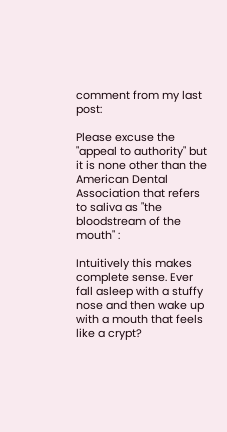comment from my last post:

Please excuse the "appeal to authority" but it is none other than the American Dental Association that refers to saliva as "the bloodstream of the mouth" :

Intuitively this makes complete sense. Ever fall asleep with a stuffy nose and then wake up with a mouth that feels like a crypt?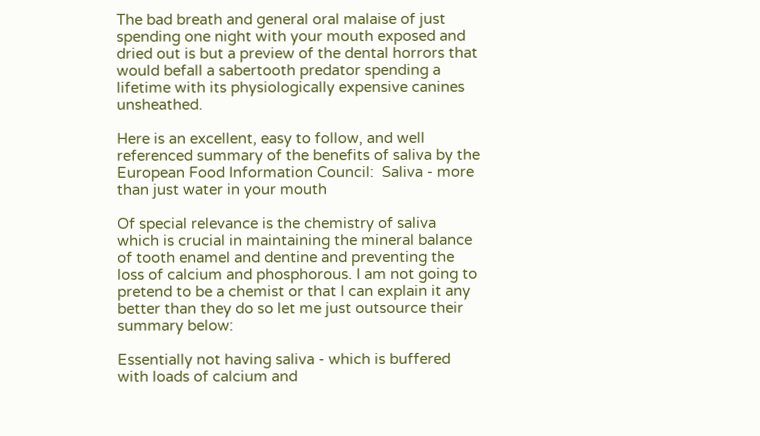The bad breath and general oral malaise of just spending one night with your mouth exposed and dried out is but a preview of the dental horrors that would befall a sabertooth predator spending a lifetime with its physiologically expensive canines unsheathed.

Here is an excellent, easy to follow, and well referenced summary of the benefits of saliva by the European Food Information Council:  Saliva - more than just water in your mouth

Of special relevance is the chemistry of saliva which is crucial in maintaining the mineral balance of tooth enamel and dentine and preventing the loss of calcium and phosphorous. I am not going to pretend to be a chemist or that I can explain it any better than they do so let me just outsource their summary below:

Essentially not having saliva - which is buffered with loads of calcium and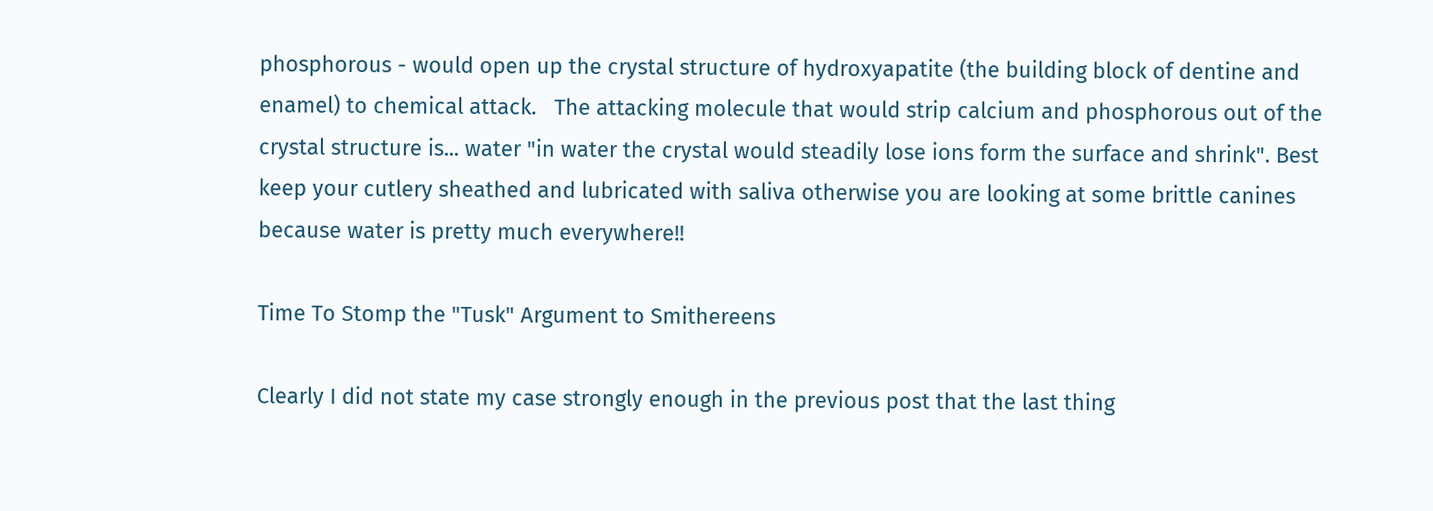phosphorous - would open up the crystal structure of hydroxyapatite (the building block of dentine and enamel) to chemical attack.   The attacking molecule that would strip calcium and phosphorous out of the crystal structure is... water "in water the crystal would steadily lose ions form the surface and shrink". Best keep your cutlery sheathed and lubricated with saliva otherwise you are looking at some brittle canines because water is pretty much everywhere!!

Time To Stomp the "Tusk" Argument to Smithereens

Clearly I did not state my case strongly enough in the previous post that the last thing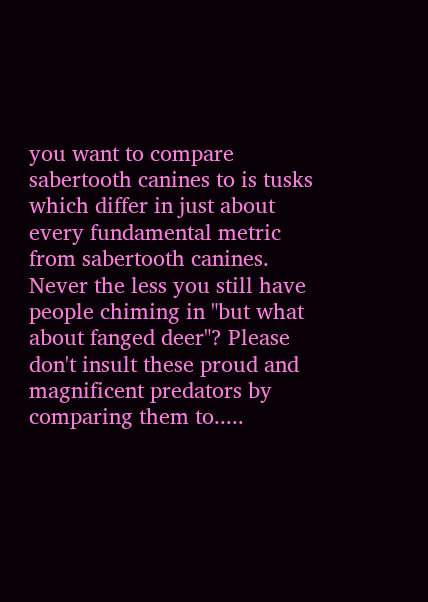you want to compare sabertooth canines to is tusks which differ in just about every fundamental metric from sabertooth canines. Never the less you still have people chiming in "but what about fanged deer"? Please don't insult these proud and magnificent predators by comparing them to.....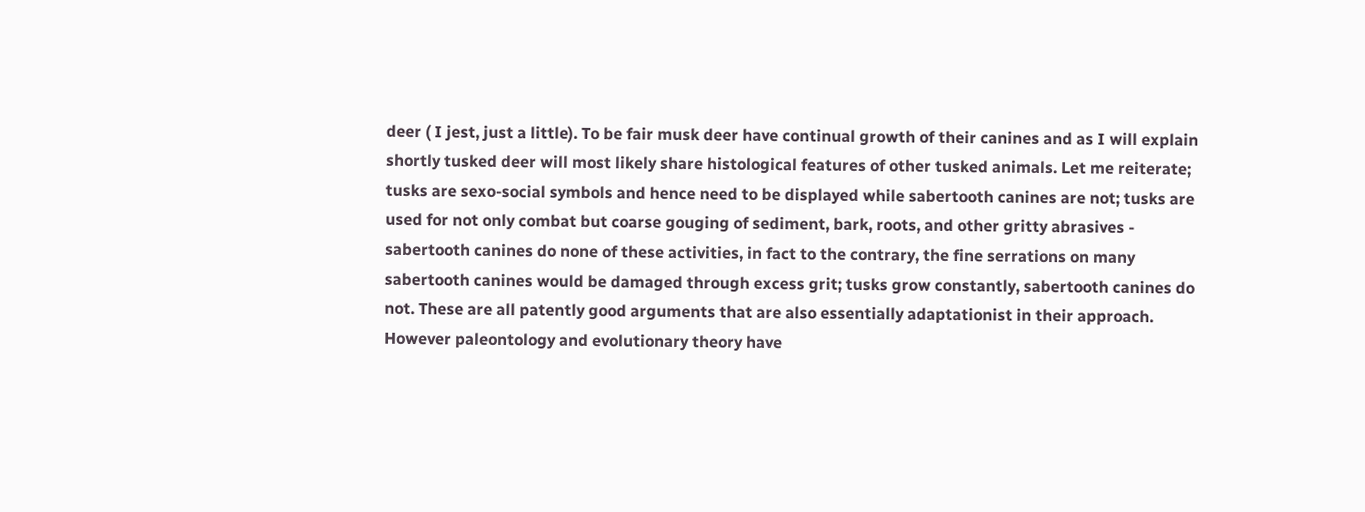deer ( I jest, just a little). To be fair musk deer have continual growth of their canines and as I will explain shortly tusked deer will most likely share histological features of other tusked animals. Let me reiterate; tusks are sexo-social symbols and hence need to be displayed while sabertooth canines are not; tusks are used for not only combat but coarse gouging of sediment, bark, roots, and other gritty abrasives - sabertooth canines do none of these activities, in fact to the contrary, the fine serrations on many sabertooth canines would be damaged through excess grit; tusks grow constantly, sabertooth canines do not. These are all patently good arguments that are also essentially adaptationist in their approach. However paleontology and evolutionary theory have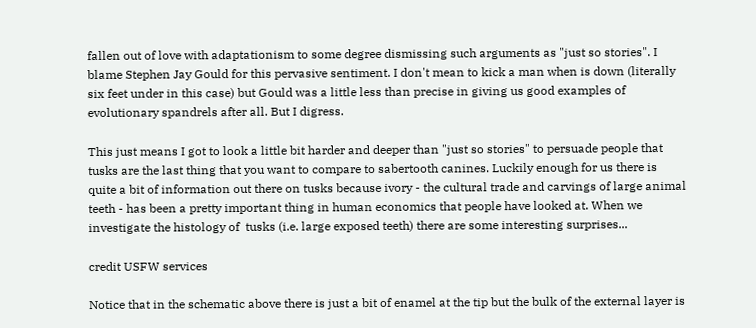fallen out of love with adaptationism to some degree dismissing such arguments as "just so stories". I blame Stephen Jay Gould for this pervasive sentiment. I don't mean to kick a man when is down (literally six feet under in this case) but Gould was a little less than precise in giving us good examples of evolutionary spandrels after all. But I digress.

This just means I got to look a little bit harder and deeper than "just so stories" to persuade people that tusks are the last thing that you want to compare to sabertooth canines. Luckily enough for us there is quite a bit of information out there on tusks because ivory - the cultural trade and carvings of large animal teeth - has been a pretty important thing in human economics that people have looked at. When we investigate the histology of  tusks (i.e. large exposed teeth) there are some interesting surprises...

credit USFW services

Notice that in the schematic above there is just a bit of enamel at the tip but the bulk of the external layer is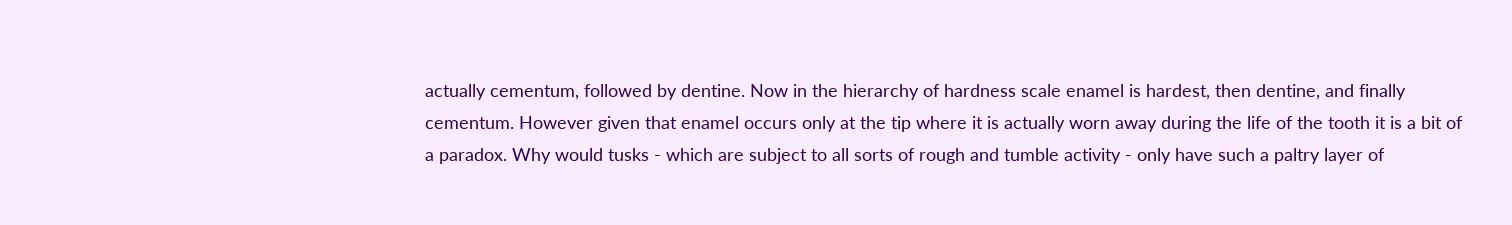actually cementum, followed by dentine. Now in the hierarchy of hardness scale enamel is hardest, then dentine, and finally cementum. However given that enamel occurs only at the tip where it is actually worn away during the life of the tooth it is a bit of a paradox. Why would tusks - which are subject to all sorts of rough and tumble activity - only have such a paltry layer of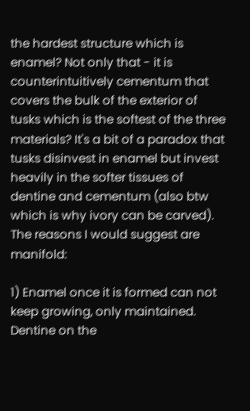the hardest structure which is enamel? Not only that - it is counterintuitively cementum that covers the bulk of the exterior of tusks which is the softest of the three materials? It's a bit of a paradox that tusks disinvest in enamel but invest heavily in the softer tissues of dentine and cementum (also btw which is why ivory can be carved). The reasons I would suggest are manifold:

1) Enamel once it is formed can not keep growing, only maintained. Dentine on the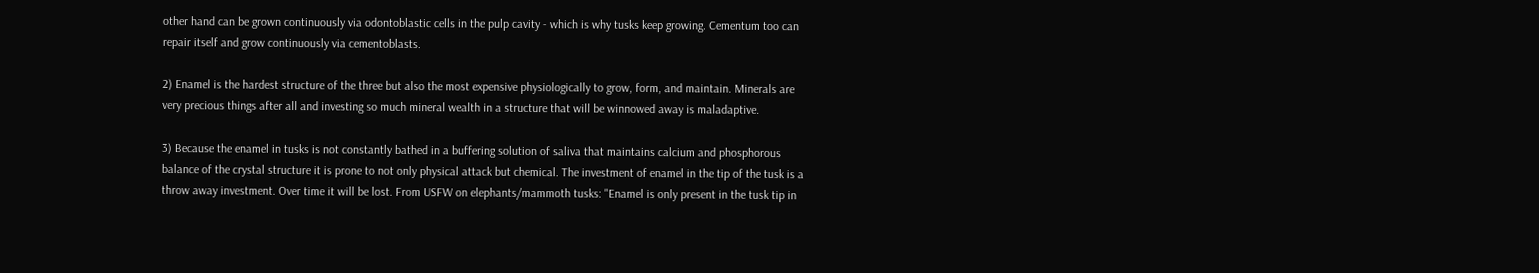other hand can be grown continuously via odontoblastic cells in the pulp cavity - which is why tusks keep growing. Cementum too can repair itself and grow continuously via cementoblasts.

2) Enamel is the hardest structure of the three but also the most expensive physiologically to grow, form, and maintain. Minerals are very precious things after all and investing so much mineral wealth in a structure that will be winnowed away is maladaptive.

3) Because the enamel in tusks is not constantly bathed in a buffering solution of saliva that maintains calcium and phosphorous balance of the crystal structure it is prone to not only physical attack but chemical. The investment of enamel in the tip of the tusk is a throw away investment. Over time it will be lost. From USFW on elephants/mammoth tusks: "Enamel is only present in the tusk tip in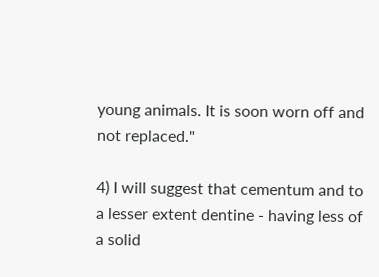young animals. It is soon worn off and not replaced."

4) I will suggest that cementum and to a lesser extent dentine - having less of a solid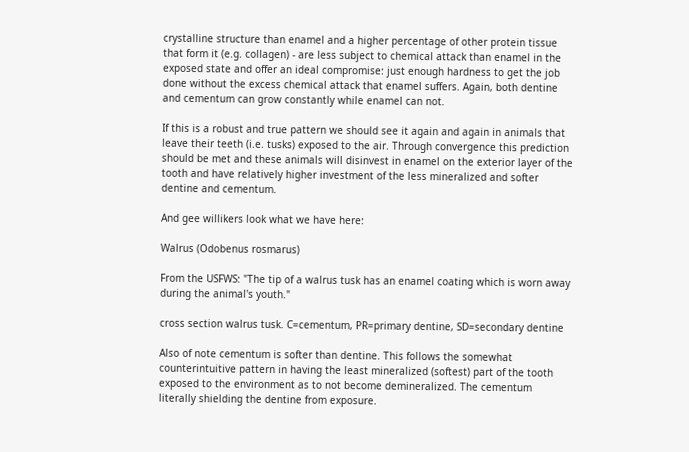crystalline structure than enamel and a higher percentage of other protein tissue that form it (e.g. collagen) - are less subject to chemical attack than enamel in the exposed state and offer an ideal compromise: just enough hardness to get the job done without the excess chemical attack that enamel suffers. Again, both dentine and cementum can grow constantly while enamel can not.

If this is a robust and true pattern we should see it again and again in animals that leave their teeth (i.e. tusks) exposed to the air. Through convergence this prediction should be met and these animals will disinvest in enamel on the exterior layer of the tooth and have relatively higher investment of the less mineralized and softer dentine and cementum.

And gee willikers look what we have here:

Walrus (Odobenus rosmarus)

From the USFWS: "The tip of a walrus tusk has an enamel coating which is worn away during the animal's youth."

cross section walrus tusk. C=cementum, PR=primary dentine, SD=secondary dentine

Also of note cementum is softer than dentine. This follows the somewhat counterintuitive pattern in having the least mineralized (softest) part of the tooth exposed to the environment as to not become demineralized. The cementum literally shielding the dentine from exposure.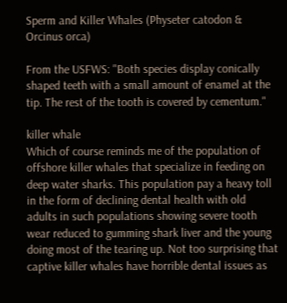Sperm and Killer Whales (Physeter catodon & Orcinus orca)

From the USFWS: "Both species display conically shaped teeth with a small amount of enamel at the tip. The rest of the tooth is covered by cementum."

killer whale
Which of course reminds me of the population of offshore killer whales that specialize in feeding on deep water sharks. This population pay a heavy toll in the form of declining dental health with old adults in such populations showing severe tooth wear reduced to gumming shark liver and the young doing most of the tearing up. Not too surprising that captive killer whales have horrible dental issues as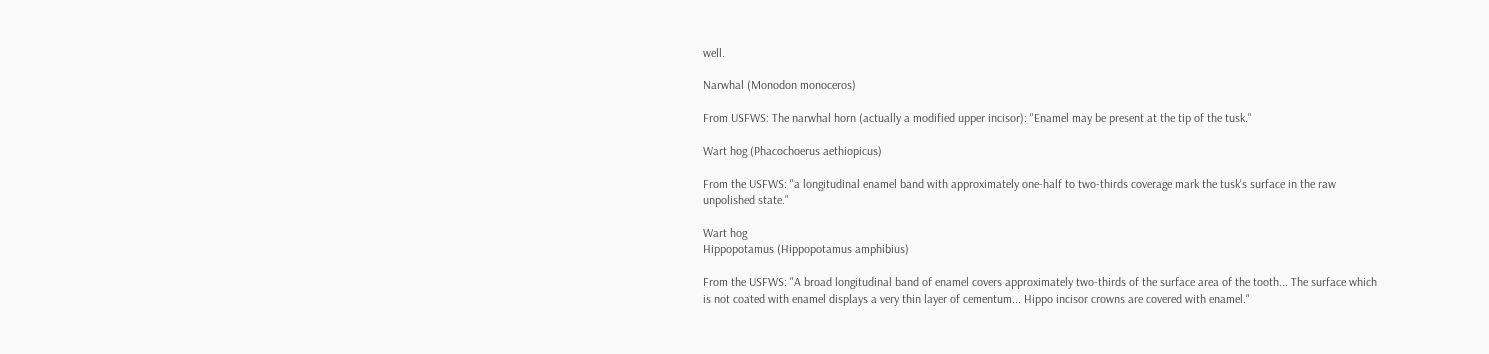well.

Narwhal (Monodon monoceros)

From USFWS: The narwhal horn (actually a modified upper incisor): "Enamel may be present at the tip of the tusk."

Wart hog (Phacochoerus aethiopicus)

From the USFWS: "a longitudinal enamel band with approximately one-half to two-thirds coverage mark the tusk's surface in the raw unpolished state."

Wart hog
Hippopotamus (Hippopotamus amphibius)

From the USFWS: "A broad longitudinal band of enamel covers approximately two-thirds of the surface area of the tooth... The surface which is not coated with enamel displays a very thin layer of cementum... Hippo incisor crowns are covered with enamel."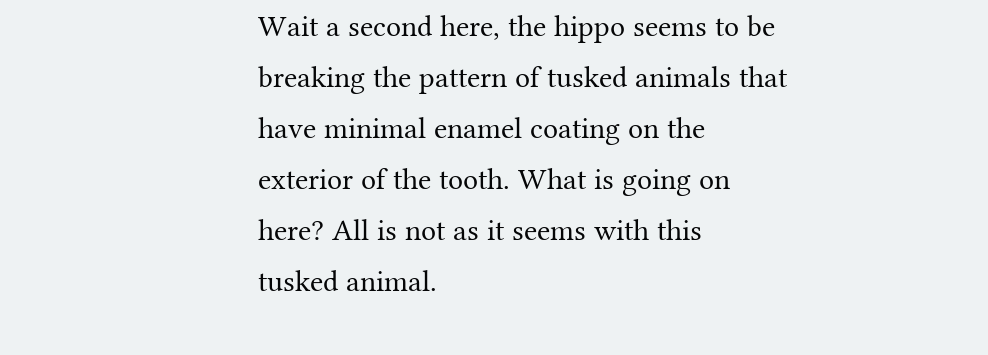Wait a second here, the hippo seems to be breaking the pattern of tusked animals that have minimal enamel coating on the exterior of the tooth. What is going on here? All is not as it seems with this tusked animal.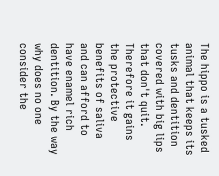The hippo is a tusked animal that keeps its tusks and dentition covered with big lips that don't quit. Therefore it gains the protective benefits of saliva and can afford to have enamel rich dentition. By the way why does no one consider the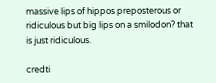massive lips of hippos preposterous or ridiculous but big lips on a smilodon? that is just ridiculous.

credti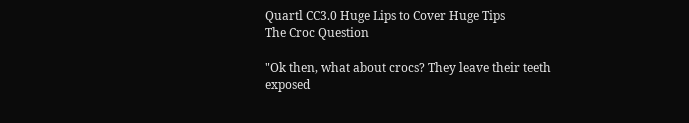Quartl CC3.0 Huge Lips to Cover Huge Tips
The Croc Question

"Ok then, what about crocs? They leave their teeth exposed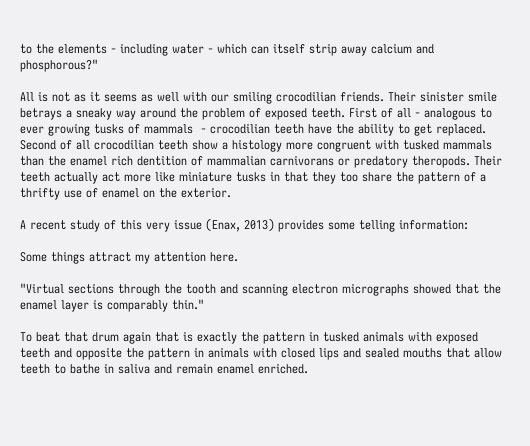to the elements - including water - which can itself strip away calcium and phosphorous?"

All is not as it seems as well with our smiling crocodilian friends. Their sinister smile betrays a sneaky way around the problem of exposed teeth. First of all - analogous to ever growing tusks of mammals  - crocodilian teeth have the ability to get replaced. Second of all crocodilian teeth show a histology more congruent with tusked mammals than the enamel rich dentition of mammalian carnivorans or predatory theropods. Their teeth actually act more like miniature tusks in that they too share the pattern of a thrifty use of enamel on the exterior.

A recent study of this very issue (Enax, 2013) provides some telling information:

Some things attract my attention here.

"Virtual sections through the tooth and scanning electron micrographs showed that the enamel layer is comparably thin."

To beat that drum again that is exactly the pattern in tusked animals with exposed teeth and opposite the pattern in animals with closed lips and sealed mouths that allow teeth to bathe in saliva and remain enamel enriched.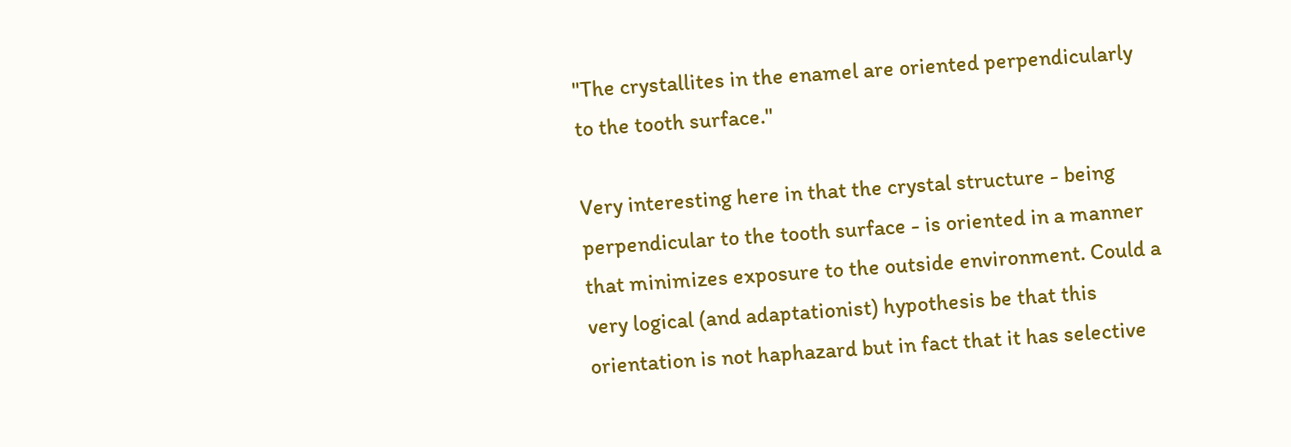"The crystallites in the enamel are oriented perpendicularly to the tooth surface."

Very interesting here in that the crystal structure - being perpendicular to the tooth surface - is oriented in a manner that minimizes exposure to the outside environment. Could a very logical (and adaptationist) hypothesis be that this orientation is not haphazard but in fact that it has selective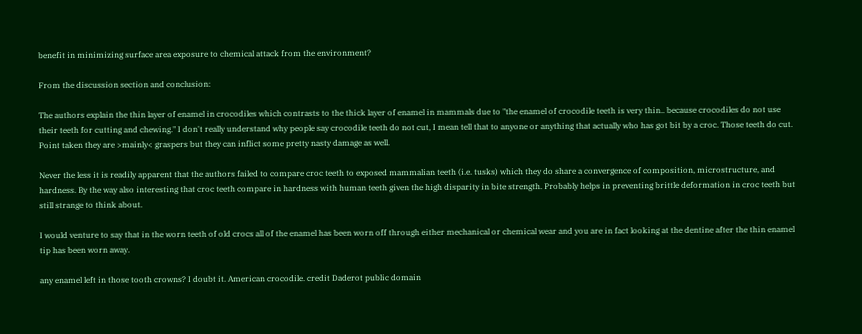benefit in minimizing surface area exposure to chemical attack from the environment?

From the discussion section and conclusion:

The authors explain the thin layer of enamel in crocodiles which contrasts to the thick layer of enamel in mammals due to "the enamel of crocodile teeth is very thin.. because crocodiles do not use their teeth for cutting and chewing." I don't really understand why people say crocodile teeth do not cut, I mean tell that to anyone or anything that actually who has got bit by a croc. Those teeth do cut. Point taken they are >mainly< graspers but they can inflict some pretty nasty damage as well.

Never the less it is readily apparent that the authors failed to compare croc teeth to exposed mammalian teeth (i.e. tusks) which they do share a convergence of composition, microstructure, and hardness. By the way also interesting that croc teeth compare in hardness with human teeth given the high disparity in bite strength. Probably helps in preventing brittle deformation in croc teeth but still strange to think about.

I would venture to say that in the worn teeth of old crocs all of the enamel has been worn off through either mechanical or chemical wear and you are in fact looking at the dentine after the thin enamel tip has been worn away.

any enamel left in those tooth crowns? I doubt it. American crocodile. credit Daderot public domain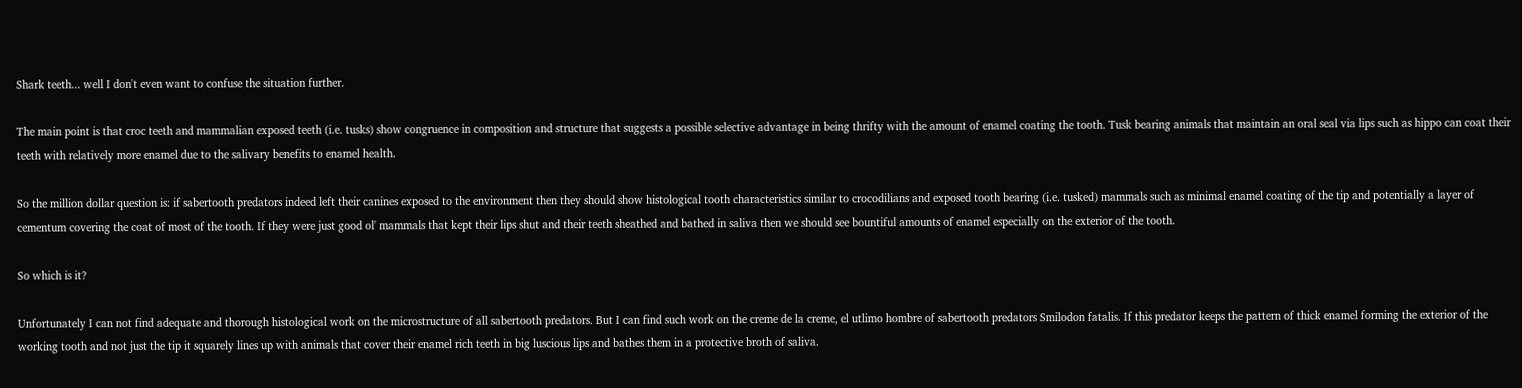Shark teeth... well I don't even want to confuse the situation further.

The main point is that croc teeth and mammalian exposed teeth (i.e. tusks) show congruence in composition and structure that suggests a possible selective advantage in being thrifty with the amount of enamel coating the tooth. Tusk bearing animals that maintain an oral seal via lips such as hippo can coat their teeth with relatively more enamel due to the salivary benefits to enamel health.

So the million dollar question is: if sabertooth predators indeed left their canines exposed to the environment then they should show histological tooth characteristics similar to crocodilians and exposed tooth bearing (i.e. tusked) mammals such as minimal enamel coating of the tip and potentially a layer of cementum covering the coat of most of the tooth. If they were just good ol' mammals that kept their lips shut and their teeth sheathed and bathed in saliva then we should see bountiful amounts of enamel especially on the exterior of the tooth.

So which is it?

Unfortunately I can not find adequate and thorough histological work on the microstructure of all sabertooth predators. But I can find such work on the creme de la creme, el utlimo hombre of sabertooth predators Smilodon fatalis. If this predator keeps the pattern of thick enamel forming the exterior of the working tooth and not just the tip it squarely lines up with animals that cover their enamel rich teeth in big luscious lips and bathes them in a protective broth of saliva.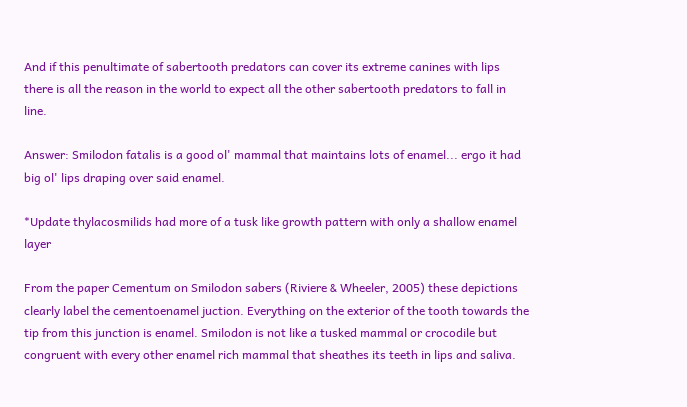And if this penultimate of sabertooth predators can cover its extreme canines with lips there is all the reason in the world to expect all the other sabertooth predators to fall in line.

Answer: Smilodon fatalis is a good ol' mammal that maintains lots of enamel... ergo it had big ol' lips draping over said enamel.

*Update thylacosmilids had more of a tusk like growth pattern with only a shallow enamel layer

From the paper Cementum on Smilodon sabers (Riviere & Wheeler, 2005) these depictions clearly label the cementoenamel juction. Everything on the exterior of the tooth towards the tip from this junction is enamel. Smilodon is not like a tusked mammal or crocodile but congruent with every other enamel rich mammal that sheathes its teeth in lips and saliva.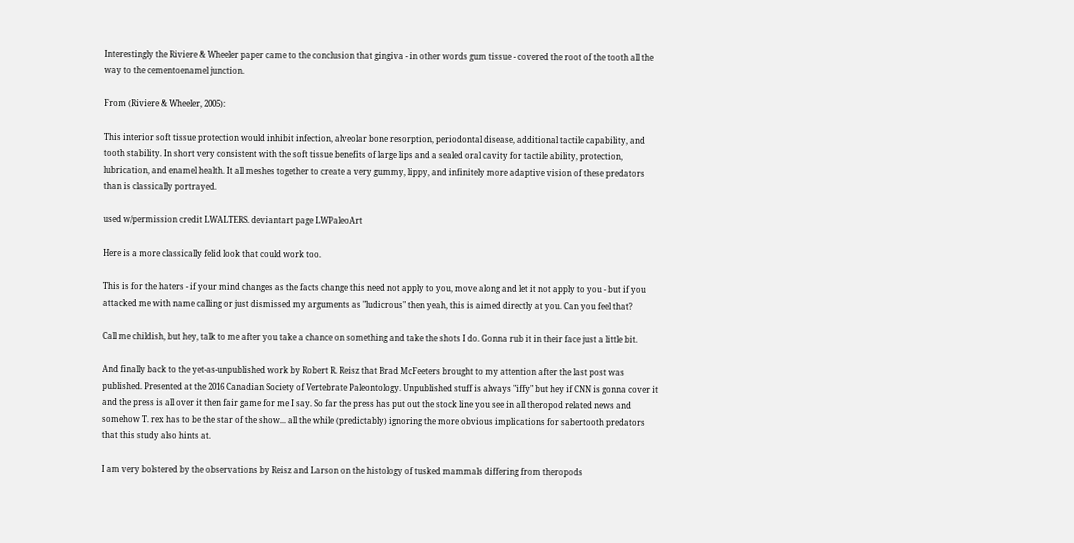Interestingly the Riviere & Wheeler paper came to the conclusion that gingiva - in other words gum tissue - covered the root of the tooth all the way to the cementoenamel junction.

From (Riviere & Wheeler, 2005):

This interior soft tissue protection would inhibit infection, alveolar bone resorption, periodontal disease, additional tactile capability, and tooth stability. In short very consistent with the soft tissue benefits of large lips and a sealed oral cavity for tactile ability, protection, lubrication, and enamel health. It all meshes together to create a very gummy, lippy, and infinitely more adaptive vision of these predators than is classically portrayed.

used w/permission credit LWALTERS. deviantart page LWPaleoArt

Here is a more classically felid look that could work too.

This is for the haters - if your mind changes as the facts change this need not apply to you, move along and let it not apply to you - but if you attacked me with name calling or just dismissed my arguments as "ludicrous" then yeah, this is aimed directly at you. Can you feel that?

Call me childish, but hey, talk to me after you take a chance on something and take the shots I do. Gonna rub it in their face just a little bit.

And finally back to the yet-as-unpublished work by Robert R. Reisz that Brad McFeeters brought to my attention after the last post was published. Presented at the 2016 Canadian Society of Vertebrate Paleontology. Unpublished stuff is always "iffy" but hey if CNN is gonna cover it and the press is all over it then fair game for me I say. So far the press has put out the stock line you see in all theropod related news and somehow T. rex has to be the star of the show... all the while (predictably) ignoring the more obvious implications for sabertooth predators that this study also hints at.

I am very bolstered by the observations by Reisz and Larson on the histology of tusked mammals differing from theropods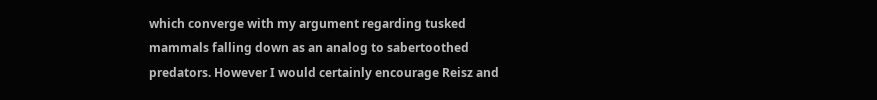which converge with my argument regarding tusked mammals falling down as an analog to sabertoothed predators. However I would certainly encourage Reisz and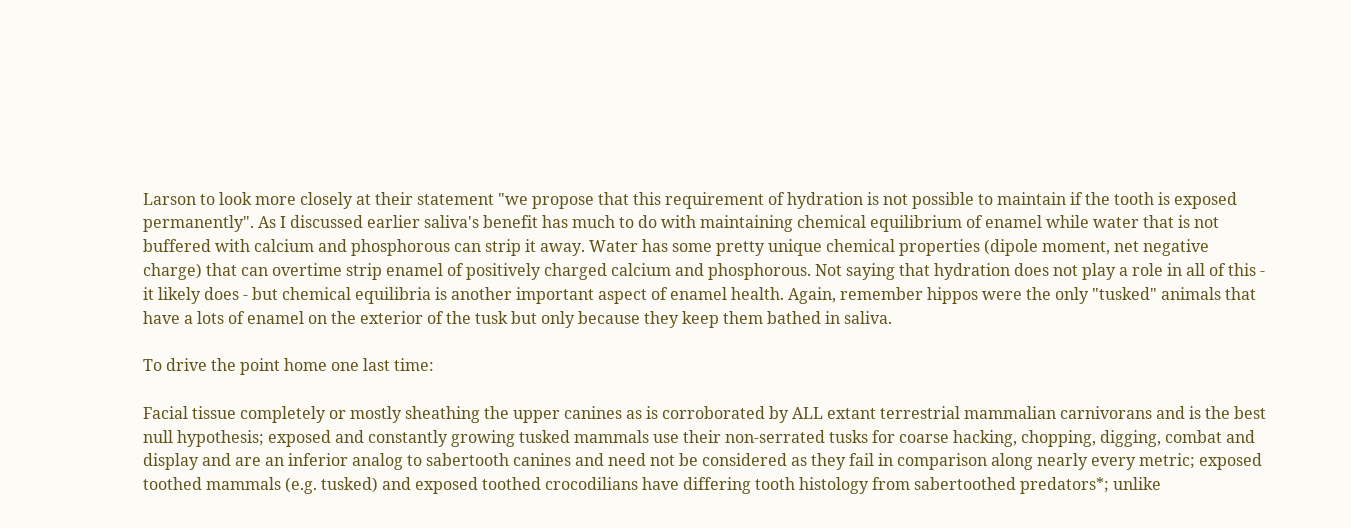Larson to look more closely at their statement "we propose that this requirement of hydration is not possible to maintain if the tooth is exposed permanently". As I discussed earlier saliva's benefit has much to do with maintaining chemical equilibrium of enamel while water that is not buffered with calcium and phosphorous can strip it away. Water has some pretty unique chemical properties (dipole moment, net negative charge) that can overtime strip enamel of positively charged calcium and phosphorous. Not saying that hydration does not play a role in all of this - it likely does - but chemical equilibria is another important aspect of enamel health. Again, remember hippos were the only "tusked" animals that have a lots of enamel on the exterior of the tusk but only because they keep them bathed in saliva.

To drive the point home one last time:

Facial tissue completely or mostly sheathing the upper canines as is corroborated by ALL extant terrestrial mammalian carnivorans and is the best null hypothesis; exposed and constantly growing tusked mammals use their non-serrated tusks for coarse hacking, chopping, digging, combat and display and are an inferior analog to sabertooth canines and need not be considered as they fail in comparison along nearly every metric; exposed toothed mammals (e.g. tusked) and exposed toothed crocodilians have differing tooth histology from sabertoothed predators*; unlike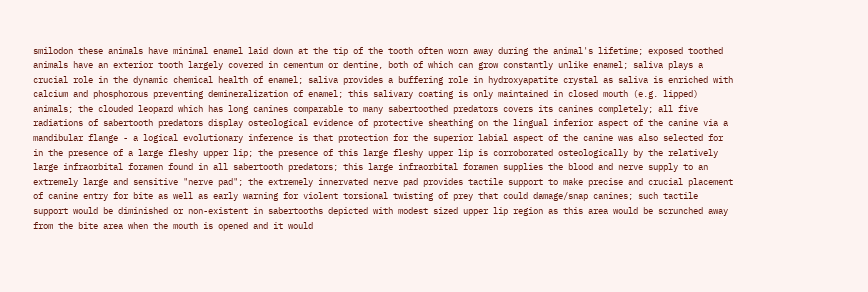smilodon these animals have minimal enamel laid down at the tip of the tooth often worn away during the animal's lifetime; exposed toothed animals have an exterior tooth largely covered in cementum or dentine, both of which can grow constantly unlike enamel; saliva plays a crucial role in the dynamic chemical health of enamel; saliva provides a buffering role in hydroxyapatite crystal as saliva is enriched with calcium and phosphorous preventing demineralization of enamel; this salivary coating is only maintained in closed mouth (e.g. lipped) animals; the clouded leopard which has long canines comparable to many sabertoothed predators covers its canines completely; all five radiations of sabertooth predators display osteological evidence of protective sheathing on the lingual inferior aspect of the canine via a mandibular flange - a logical evolutionary inference is that protection for the superior labial aspect of the canine was also selected for in the presence of a large fleshy upper lip; the presence of this large fleshy upper lip is corroborated osteologically by the relatively large infraorbital foramen found in all sabertooth predators; this large infraorbital foramen supplies the blood and nerve supply to an extremely large and sensitive "nerve pad"; the extremely innervated nerve pad provides tactile support to make precise and crucial placement of canine entry for bite as well as early warning for violent torsional twisting of prey that could damage/snap canines; such tactile support would be diminished or non-existent in sabertooths depicted with modest sized upper lip region as this area would be scrunched away from the bite area when the mouth is opened and it would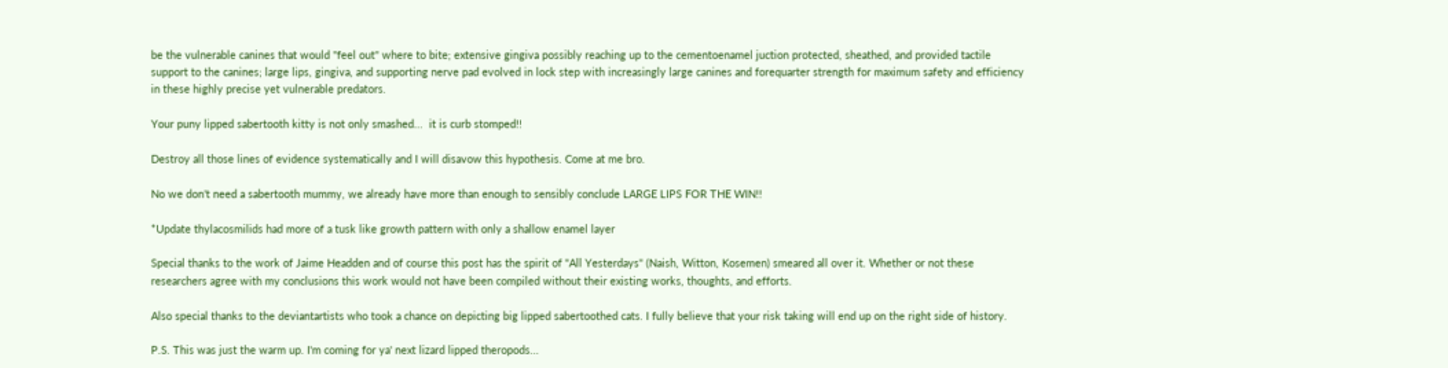be the vulnerable canines that would "feel out" where to bite; extensive gingiva possibly reaching up to the cementoenamel juction protected, sheathed, and provided tactile support to the canines; large lips, gingiva, and supporting nerve pad evolved in lock step with increasingly large canines and forequarter strength for maximum safety and efficiency in these highly precise yet vulnerable predators.

Your puny lipped sabertooth kitty is not only smashed...  it is curb stomped!!

Destroy all those lines of evidence systematically and I will disavow this hypothesis. Come at me bro.

No we don't need a sabertooth mummy, we already have more than enough to sensibly conclude LARGE LIPS FOR THE WIN!!

*Update thylacosmilids had more of a tusk like growth pattern with only a shallow enamel layer

Special thanks to the work of Jaime Headden and of course this post has the spirit of "All Yesterdays" (Naish, Witton, Kosemen) smeared all over it. Whether or not these researchers agree with my conclusions this work would not have been compiled without their existing works, thoughts, and efforts.

Also special thanks to the deviantartists who took a chance on depicting big lipped sabertoothed cats. I fully believe that your risk taking will end up on the right side of history.

P.S. This was just the warm up. I'm coming for ya' next lizard lipped theropods...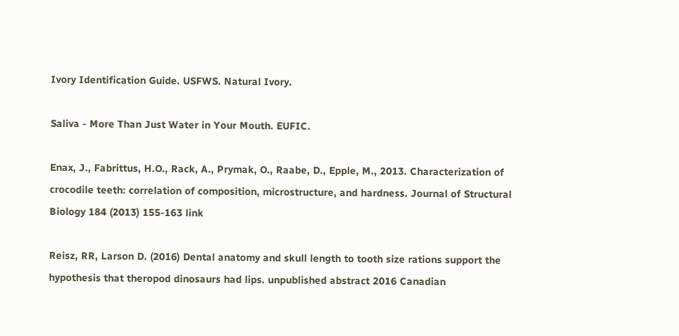Ivory Identification Guide. USFWS. Natural Ivory.

Saliva - More Than Just Water in Your Mouth. EUFIC.

Enax, J., Fabrittus, H.O., Rack, A., Prymak, O., Raabe, D., Epple, M., 2013. Characterization of crocodile teeth: correlation of composition, microstructure, and hardness. Journal of Structural Biology 184 (2013) 155-163 link

Reisz, RR, Larson D. (2016) Dental anatomy and skull length to tooth size rations support the hypothesis that theropod dinosaurs had lips. unpublished abstract 2016 Canadian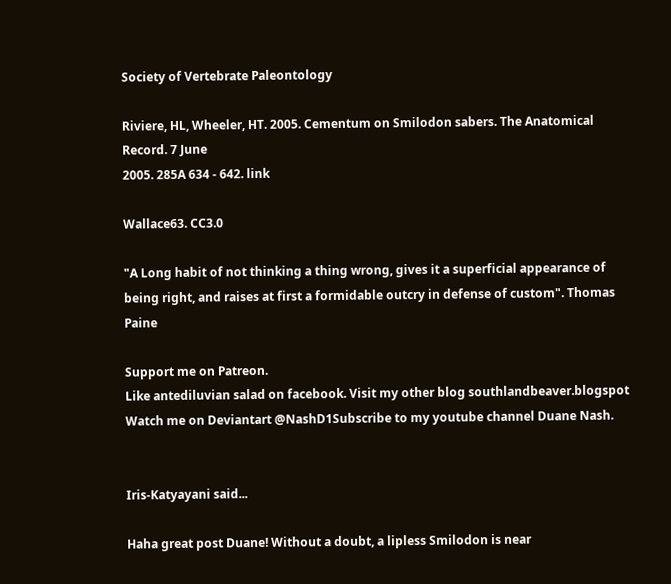Society of Vertebrate Paleontology

Riviere, HL, Wheeler, HT. 2005. Cementum on Smilodon sabers. The Anatomical Record. 7 June
2005. 285A 634 - 642. link

Wallace63. CC3.0

"A Long habit of not thinking a thing wrong, gives it a superficial appearance of being right, and raises at first a formidable outcry in defense of custom". Thomas Paine

Support me on Patreon.
Like antediluvian salad on facebook. Visit my other blog southlandbeaver.blogspot
Watch me on Deviantart @NashD1Subscribe to my youtube channel Duane Nash.


Iris-Katyayani said...

Haha great post Duane! Without a doubt, a lipless Smilodon is near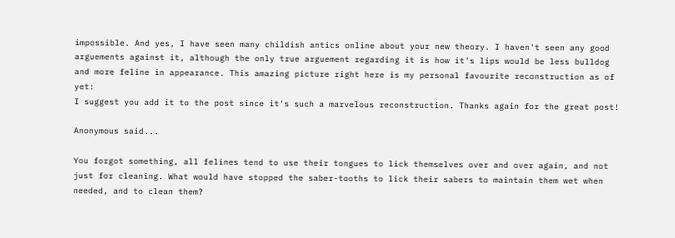impossible. And yes, I have seen many childish antics online about your new theory. I haven't seen any good arguements against it, although the only true arguement regarding it is how it's lips would be less bulldog and more feline in appearance. This amazing picture right here is my personal favourite reconstruction as of yet:
I suggest you add it to the post since it's such a marvelous reconstruction. Thanks again for the great post!

Anonymous said...

You forgot something, all felines tend to use their tongues to lick themselves over and over again, and not just for cleaning. What would have stopped the saber-tooths to lick their sabers to maintain them wet when needed, and to clean them?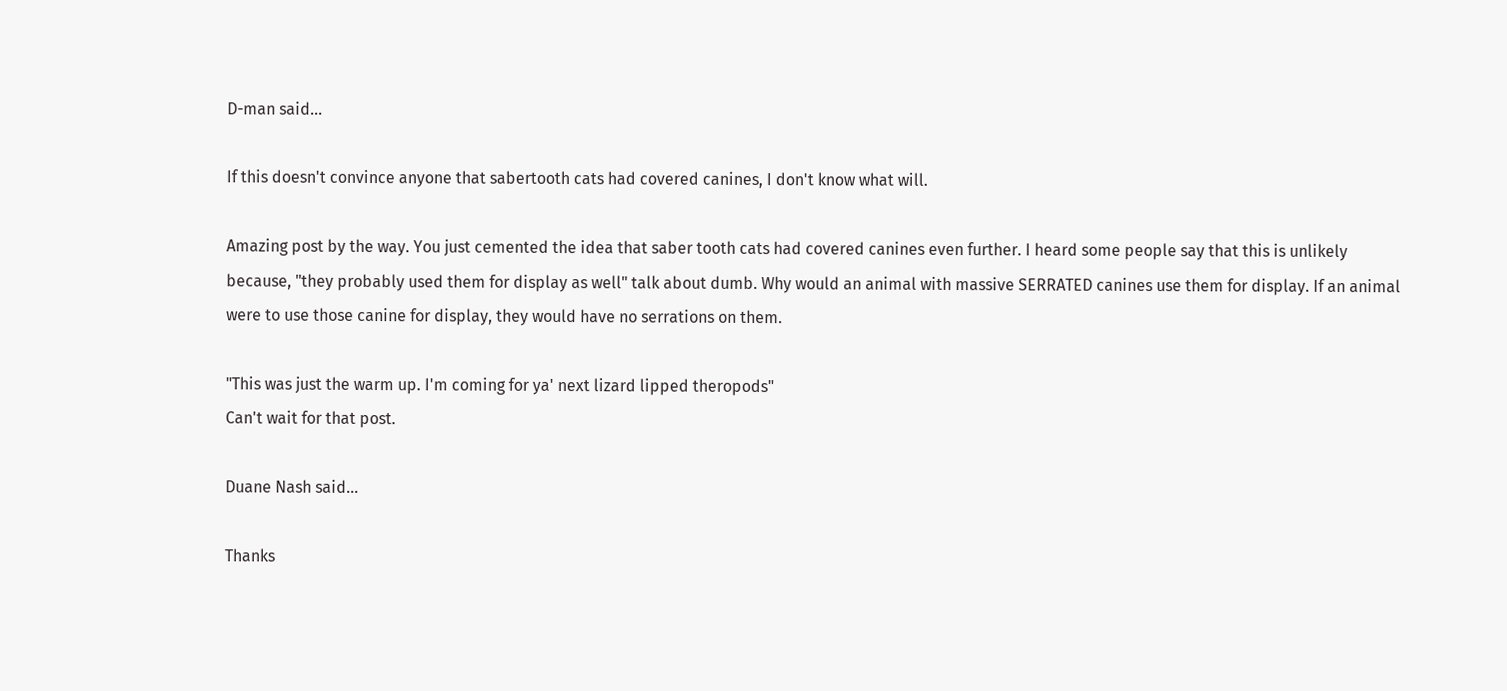D-man said...

If this doesn't convince anyone that sabertooth cats had covered canines, I don't know what will.

Amazing post by the way. You just cemented the idea that saber tooth cats had covered canines even further. I heard some people say that this is unlikely because, "they probably used them for display as well" talk about dumb. Why would an animal with massive SERRATED canines use them for display. If an animal were to use those canine for display, they would have no serrations on them.

"This was just the warm up. I'm coming for ya' next lizard lipped theropods"
Can't wait for that post.

Duane Nash said...

Thanks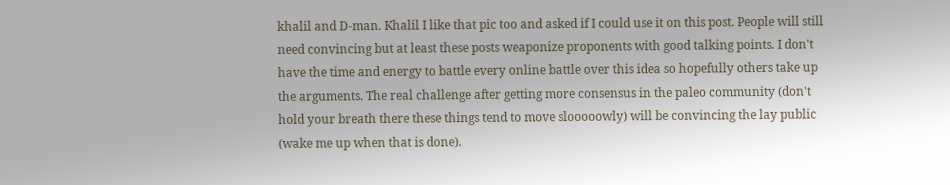khalil and D-man. Khalil I like that pic too and asked if I could use it on this post. People will still need convincing but at least these posts weaponize proponents with good talking points. I don't have the time and energy to battle every online battle over this idea so hopefully others take up the arguments. The real challenge after getting more consensus in the paleo community (don't hold your breath there these things tend to move slooooowly) will be convincing the lay public (wake me up when that is done).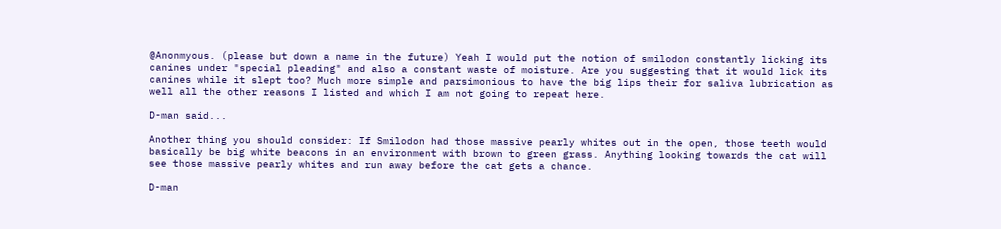@Anonmyous. (please but down a name in the future) Yeah I would put the notion of smilodon constantly licking its canines under "special pleading" and also a constant waste of moisture. Are you suggesting that it would lick its canines while it slept too? Much more simple and parsimonious to have the big lips their for saliva lubrication as well all the other reasons I listed and which I am not going to repeat here.

D-man said...

Another thing you should consider: If Smilodon had those massive pearly whites out in the open, those teeth would basically be big white beacons in an environment with brown to green grass. Anything looking towards the cat will see those massive pearly whites and run away before the cat gets a chance.

D-man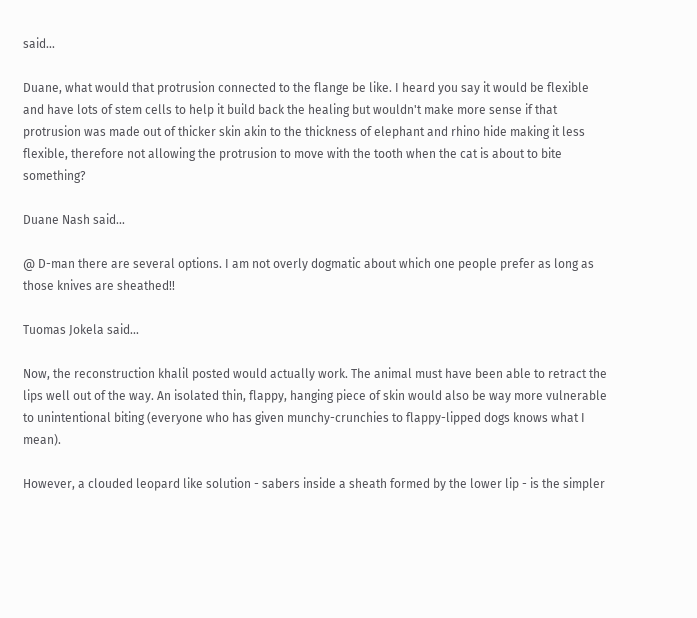said...

Duane, what would that protrusion connected to the flange be like. I heard you say it would be flexible and have lots of stem cells to help it build back the healing but wouldn't make more sense if that protrusion was made out of thicker skin akin to the thickness of elephant and rhino hide making it less flexible, therefore not allowing the protrusion to move with the tooth when the cat is about to bite something?

Duane Nash said...

@ D-man there are several options. I am not overly dogmatic about which one people prefer as long as those knives are sheathed!!

Tuomas Jokela said...

Now, the reconstruction khalil posted would actually work. The animal must have been able to retract the lips well out of the way. An isolated thin, flappy, hanging piece of skin would also be way more vulnerable to unintentional biting (everyone who has given munchy-crunchies to flappy-lipped dogs knows what I mean).

However, a clouded leopard like solution - sabers inside a sheath formed by the lower lip - is the simpler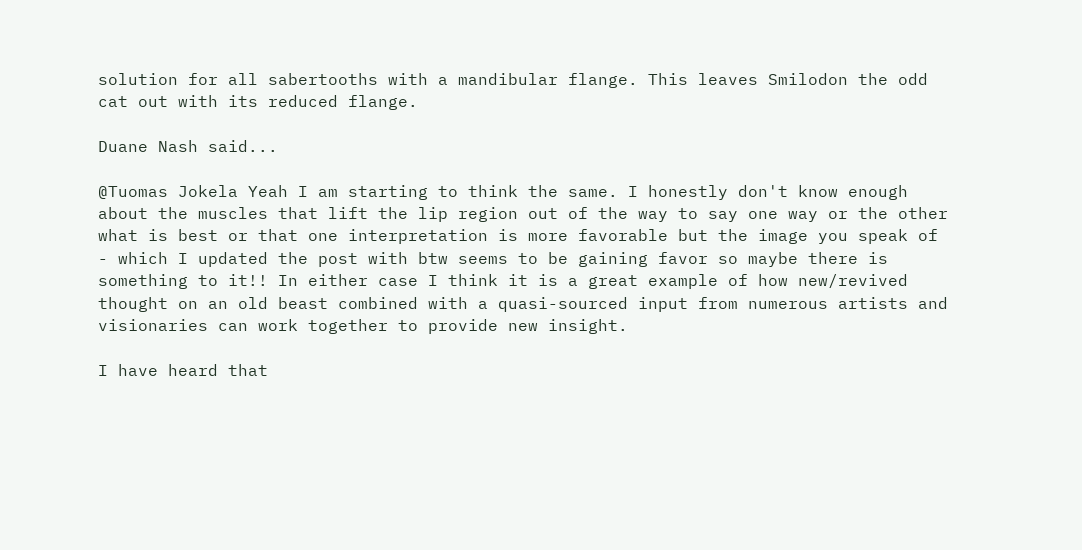solution for all sabertooths with a mandibular flange. This leaves Smilodon the odd cat out with its reduced flange.

Duane Nash said...

@Tuomas Jokela Yeah I am starting to think the same. I honestly don't know enough about the muscles that lift the lip region out of the way to say one way or the other what is best or that one interpretation is more favorable but the image you speak of - which I updated the post with btw seems to be gaining favor so maybe there is something to it!! In either case I think it is a great example of how new/revived thought on an old beast combined with a quasi-sourced input from numerous artists and visionaries can work together to provide new insight.

I have heard that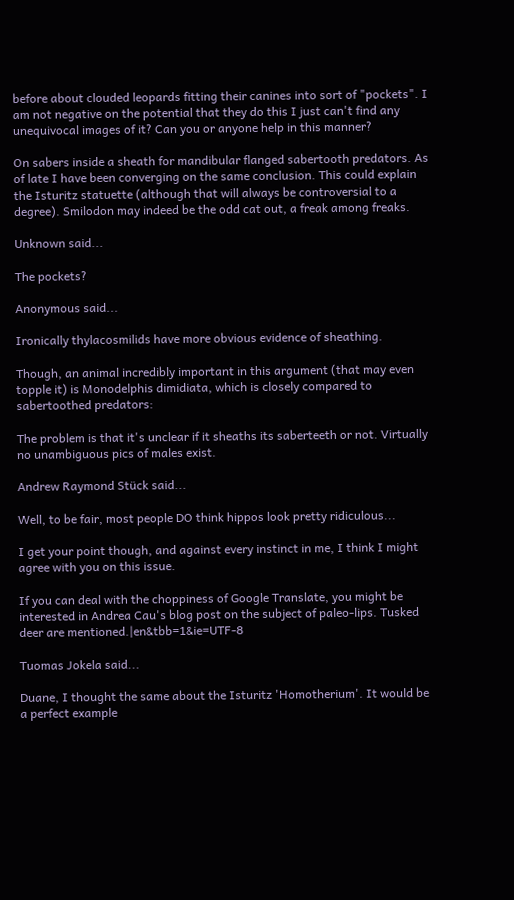before about clouded leopards fitting their canines into sort of "pockets". I am not negative on the potential that they do this I just can't find any unequivocal images of it? Can you or anyone help in this manner?

On sabers inside a sheath for mandibular flanged sabertooth predators. As of late I have been converging on the same conclusion. This could explain the Isturitz statuette (although that will always be controversial to a degree). Smilodon may indeed be the odd cat out, a freak among freaks.

Unknown said...

The pockets?

Anonymous said...

Ironically thylacosmilids have more obvious evidence of sheathing.

Though, an animal incredibly important in this argument (that may even topple it) is Monodelphis dimidiata, which is closely compared to sabertoothed predators:

The problem is that it's unclear if it sheaths its saberteeth or not. Virtually no unambiguous pics of males exist.

Andrew Raymond Stück said...

Well, to be fair, most people DO think hippos look pretty ridiculous...

I get your point though, and against every instinct in me, I think I might agree with you on this issue.

If you can deal with the choppiness of Google Translate, you might be interested in Andrea Cau's blog post on the subject of paleo-lips. Tusked deer are mentioned.|en&tbb=1&ie=UTF-8

Tuomas Jokela said...

Duane, I thought the same about the Isturitz 'Homotherium'. It would be a perfect example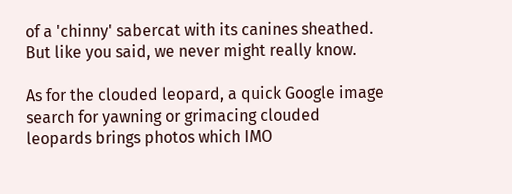of a 'chinny' sabercat with its canines sheathed. But like you said, we never might really know.

As for the clouded leopard, a quick Google image search for yawning or grimacing clouded leopards brings photos which IMO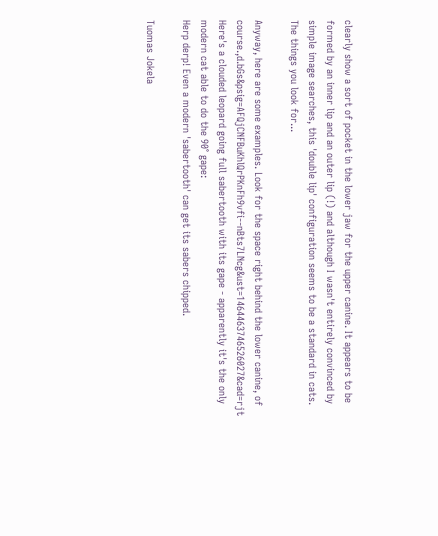clearly show a sort of pocket in the lower jaw for the upper canine. It appears to be formed by an inner lip and an outer lip (!) and although I wasn't entirely convinced by simple image searches, this 'double lip' configuration seems to be a standard in cats. The things you look for...

Anyway, here are some examples. Look for the space right behind the lower canine, of course.,d.bGs&psig=AFQjCNFBuKhlQrPKnFh9vfi--nBts7LNcg&ust=1464463746526027&cad=rjt
Here's a clouded leopard going full sabertooth with its gape - apparently it's the only modern cat able to do the 90° gape:
Herp derp! Even a modern 'sabertooth' can get its sabers chipped.

Tuomas Jokela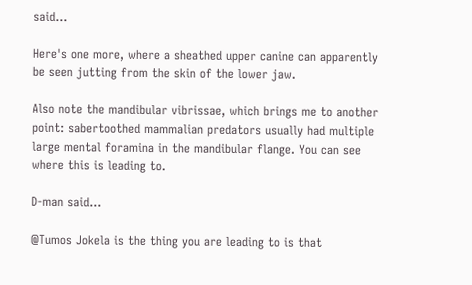said...

Here's one more, where a sheathed upper canine can apparently be seen jutting from the skin of the lower jaw.

Also note the mandibular vibrissae, which brings me to another point: sabertoothed mammalian predators usually had multiple large mental foramina in the mandibular flange. You can see where this is leading to.

D-man said...

@Tumos Jokela is the thing you are leading to is that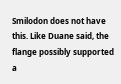Smilodon does not have this. Like Duane said, the flange possibly supported a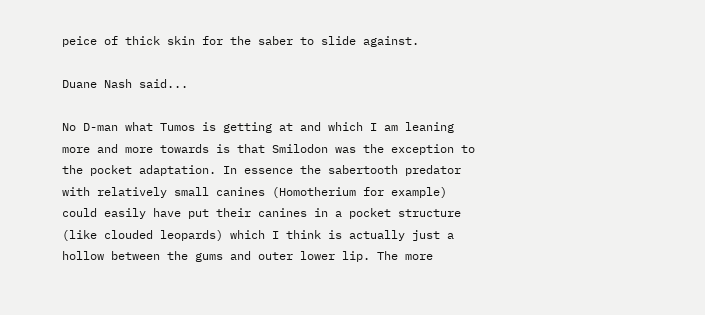peice of thick skin for the saber to slide against.

Duane Nash said...

No D-man what Tumos is getting at and which I am leaning more and more towards is that Smilodon was the exception to the pocket adaptation. In essence the sabertooth predator with relatively small canines (Homotherium for example) could easily have put their canines in a pocket structure (like clouded leopards) which I think is actually just a hollow between the gums and outer lower lip. The more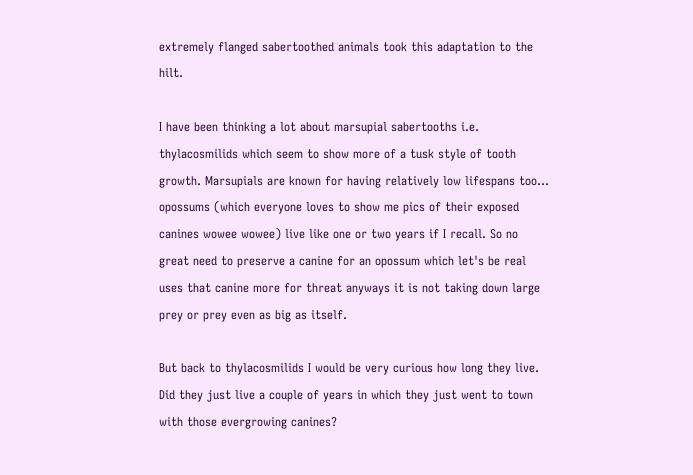extremely flanged sabertoothed animals took this adaptation to the hilt.

I have been thinking a lot about marsupial sabertooths i.e. thylacosmilids which seem to show more of a tusk style of tooth growth. Marsupials are known for having relatively low lifespans too... opossums (which everyone loves to show me pics of their exposed canines wowee wowee) live like one or two years if I recall. So no great need to preserve a canine for an opossum which let's be real uses that canine more for threat anyways it is not taking down large prey or prey even as big as itself.

But back to thylacosmilids I would be very curious how long they live. Did they just live a couple of years in which they just went to town with those evergrowing canines?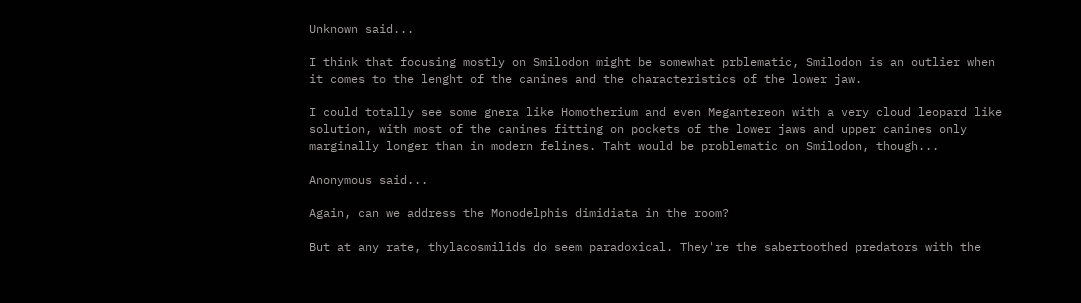Unknown said...

I think that focusing mostly on Smilodon might be somewhat prblematic, Smilodon is an outlier when it comes to the lenght of the canines and the characteristics of the lower jaw.

I could totally see some gnera like Homotherium and even Megantereon with a very cloud leopard like solution, with most of the canines fitting on pockets of the lower jaws and upper canines only marginally longer than in modern felines. Taht would be problematic on Smilodon, though...

Anonymous said...

Again, can we address the Monodelphis dimidiata in the room?

But at any rate, thylacosmilids do seem paradoxical. They're the sabertoothed predators with the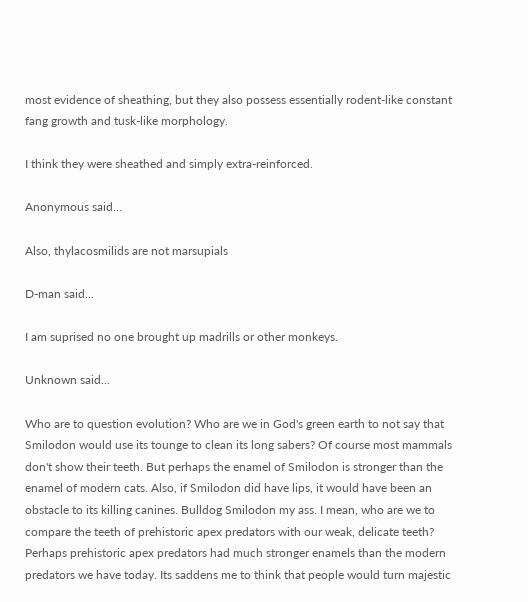most evidence of sheathing, but they also possess essentially rodent-like constant fang growth and tusk-like morphology.

I think they were sheathed and simply extra-reinforced.

Anonymous said...

Also, thylacosmilids are not marsupials

D-man said...

I am suprised no one brought up madrills or other monkeys.

Unknown said...

Who are to question evolution? Who are we in God's green earth to not say that Smilodon would use its tounge to clean its long sabers? Of course most mammals don't show their teeth. But perhaps the enamel of Smilodon is stronger than the enamel of modern cats. Also, if Smilodon did have lips, it would have been an obstacle to its killing canines. Bulldog Smilodon my ass. I mean, who are we to compare the teeth of prehistoric apex predators with our weak, delicate teeth? Perhaps prehistoric apex predators had much stronger enamels than the modern predators we have today. Its saddens me to think that people would turn majestic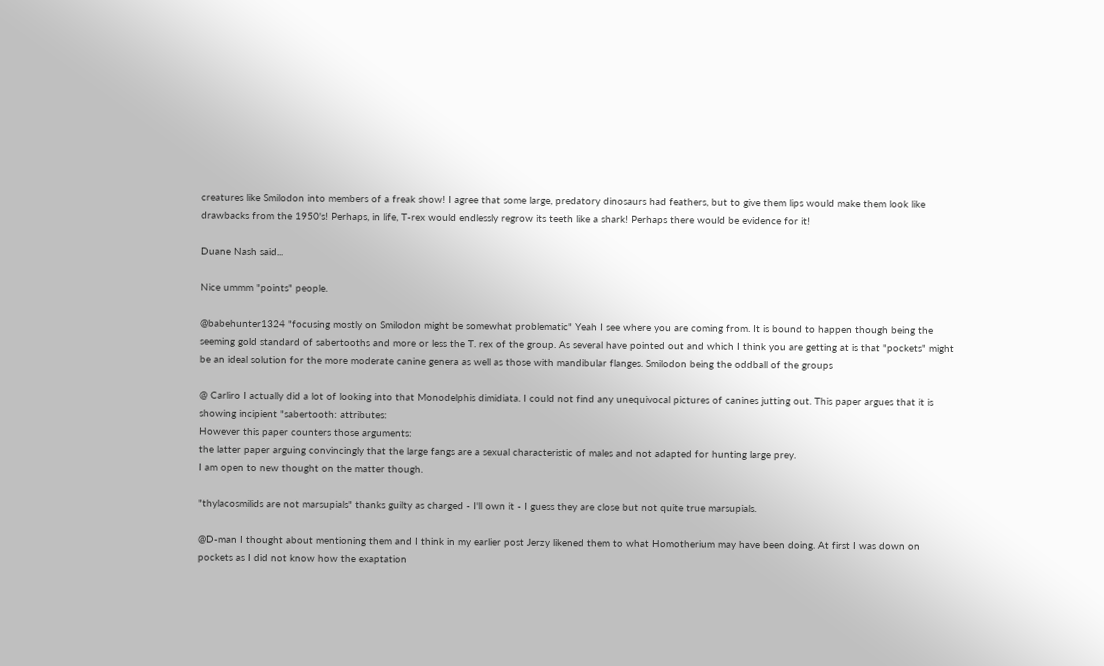creatures like Smilodon into members of a freak show! I agree that some large, predatory dinosaurs had feathers, but to give them lips would make them look like drawbacks from the 1950's! Perhaps, in life, T-rex would endlessly regrow its teeth like a shark! Perhaps there would be evidence for it!

Duane Nash said...

Nice ummm "points" people.

@babehunter1324 "focusing mostly on Smilodon might be somewhat problematic" Yeah I see where you are coming from. It is bound to happen though being the seeming gold standard of sabertooths and more or less the T. rex of the group. As several have pointed out and which I think you are getting at is that "pockets" might be an ideal solution for the more moderate canine genera as well as those with mandibular flanges. Smilodon being the oddball of the groups

@ Carliro I actually did a lot of looking into that Monodelphis dimidiata. I could not find any unequivocal pictures of canines jutting out. This paper argues that it is showing incipient "sabertooth: attributes:
However this paper counters those arguments:
the latter paper arguing convincingly that the large fangs are a sexual characteristic of males and not adapted for hunting large prey.
I am open to new thought on the matter though.

"thylacosmilids are not marsupials" thanks guilty as charged - I'll own it - I guess they are close but not quite true marsupials.

@D-man I thought about mentioning them and I think in my earlier post Jerzy likened them to what Homotherium may have been doing. At first I was down on pockets as I did not know how the exaptation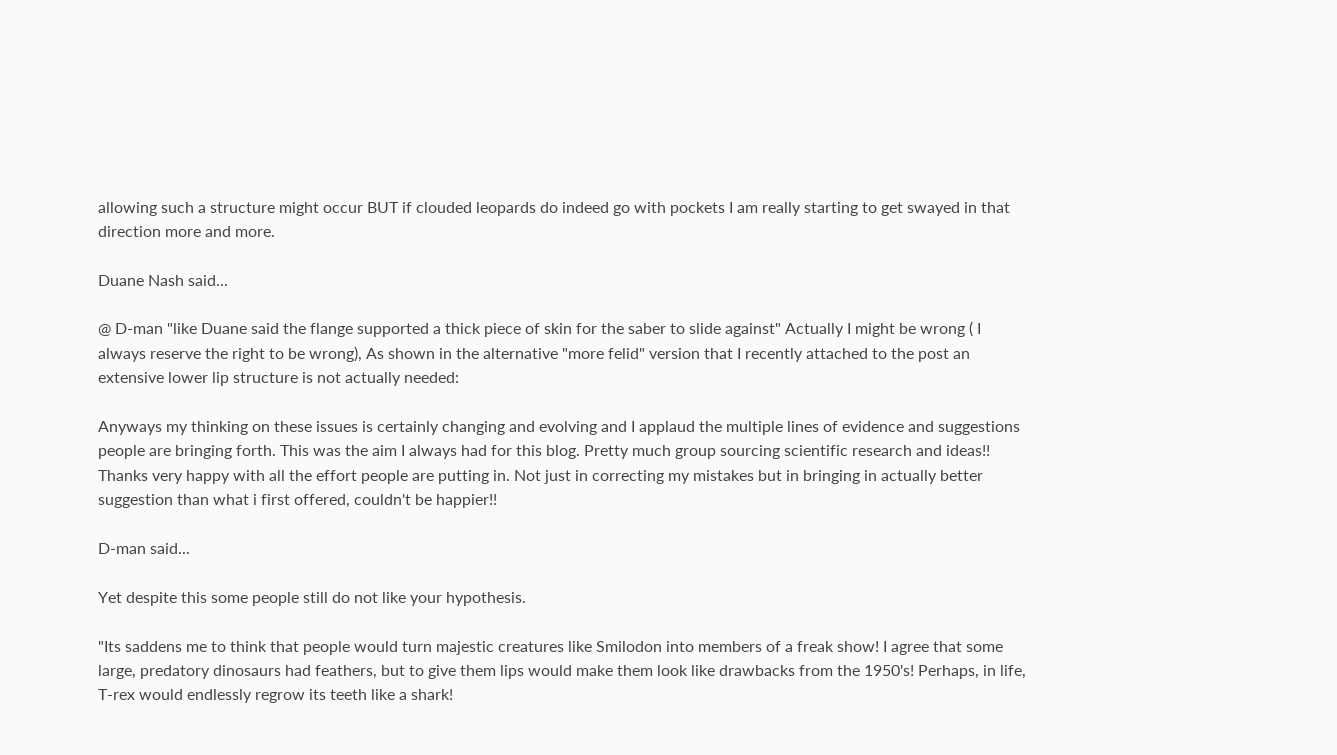allowing such a structure might occur BUT if clouded leopards do indeed go with pockets I am really starting to get swayed in that direction more and more.

Duane Nash said...

@ D-man "like Duane said the flange supported a thick piece of skin for the saber to slide against" Actually I might be wrong ( I always reserve the right to be wrong), As shown in the alternative "more felid" version that I recently attached to the post an extensive lower lip structure is not actually needed:

Anyways my thinking on these issues is certainly changing and evolving and I applaud the multiple lines of evidence and suggestions people are bringing forth. This was the aim I always had for this blog. Pretty much group sourcing scientific research and ideas!! Thanks very happy with all the effort people are putting in. Not just in correcting my mistakes but in bringing in actually better suggestion than what i first offered, couldn't be happier!!

D-man said...

Yet despite this some people still do not like your hypothesis.

"Its saddens me to think that people would turn majestic creatures like Smilodon into members of a freak show! I agree that some large, predatory dinosaurs had feathers, but to give them lips would make them look like drawbacks from the 1950's! Perhaps, in life, T-rex would endlessly regrow its teeth like a shark!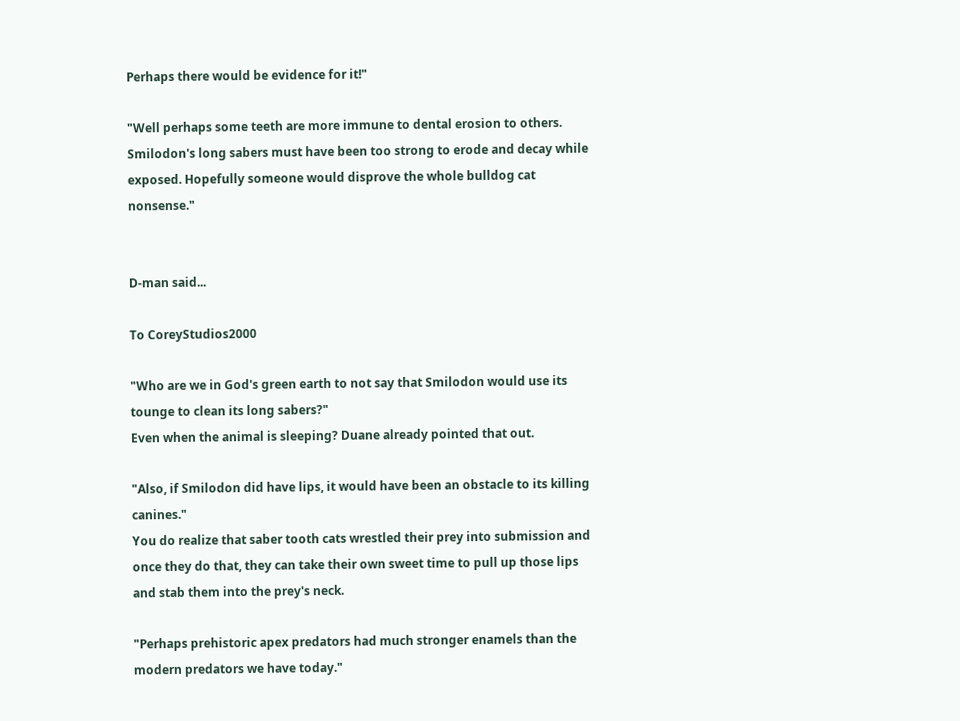Perhaps there would be evidence for it!"

"Well perhaps some teeth are more immune to dental erosion to others. Smilodon's long sabers must have been too strong to erode and decay while exposed. Hopefully someone would disprove the whole bulldog cat nonsense."


D-man said...

To CoreyStudios2000

"Who are we in God's green earth to not say that Smilodon would use its tounge to clean its long sabers?"
Even when the animal is sleeping? Duane already pointed that out.

"Also, if Smilodon did have lips, it would have been an obstacle to its killing canines."
You do realize that saber tooth cats wrestled their prey into submission and once they do that, they can take their own sweet time to pull up those lips and stab them into the prey's neck.

"Perhaps prehistoric apex predators had much stronger enamels than the modern predators we have today."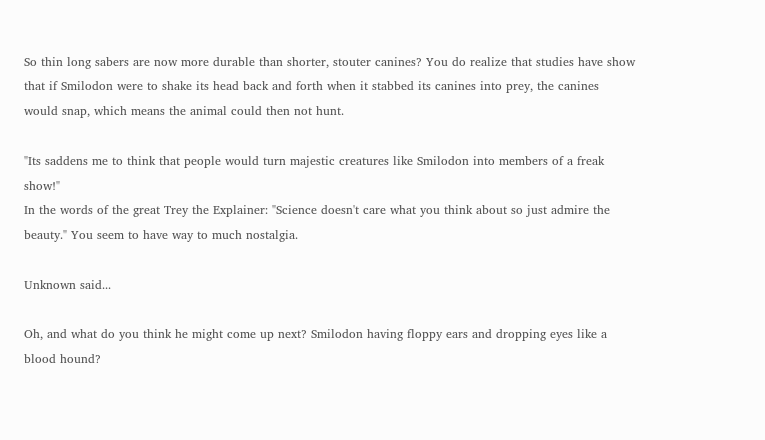So thin long sabers are now more durable than shorter, stouter canines? You do realize that studies have show that if Smilodon were to shake its head back and forth when it stabbed its canines into prey, the canines would snap, which means the animal could then not hunt.

"Its saddens me to think that people would turn majestic creatures like Smilodon into members of a freak show!"
In the words of the great Trey the Explainer: "Science doesn't care what you think about so just admire the beauty." You seem to have way to much nostalgia.

Unknown said...

Oh, and what do you think he might come up next? Smilodon having floppy ears and dropping eyes like a blood hound?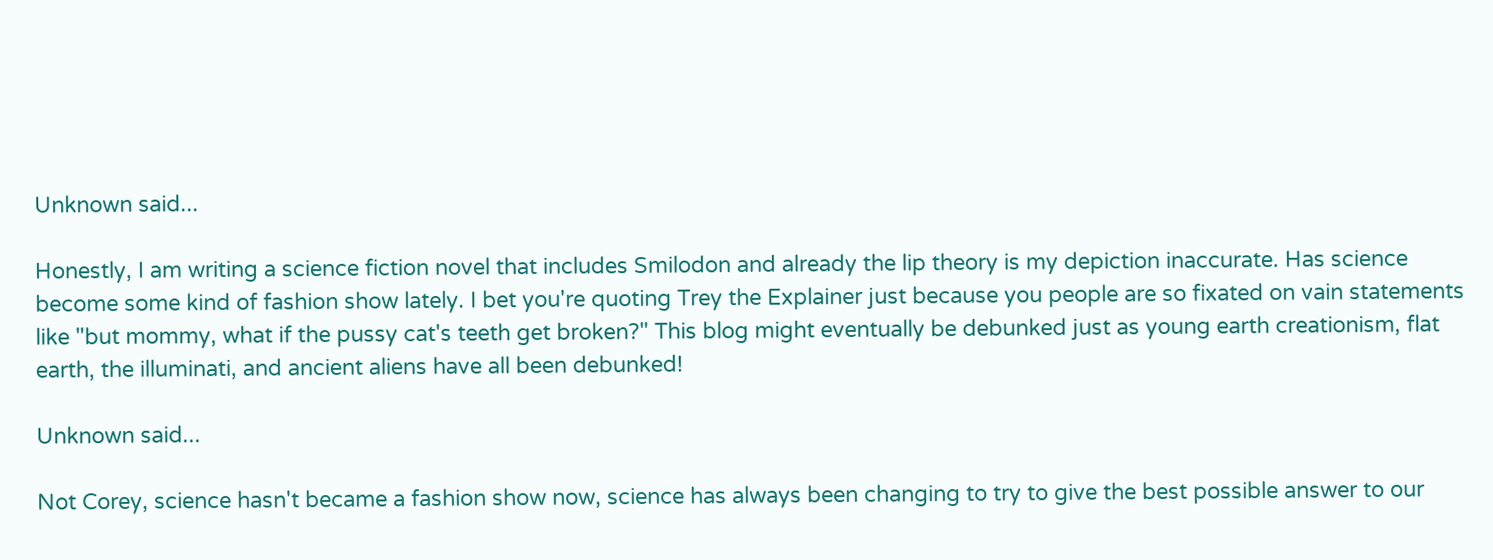Unknown said...

Honestly, I am writing a science fiction novel that includes Smilodon and already the lip theory is my depiction inaccurate. Has science become some kind of fashion show lately. I bet you're quoting Trey the Explainer just because you people are so fixated on vain statements like "but mommy, what if the pussy cat's teeth get broken?" This blog might eventually be debunked just as young earth creationism, flat earth, the illuminati, and ancient aliens have all been debunked!

Unknown said...

Not Corey, science hasn't became a fashion show now, science has always been changing to try to give the best possible answer to our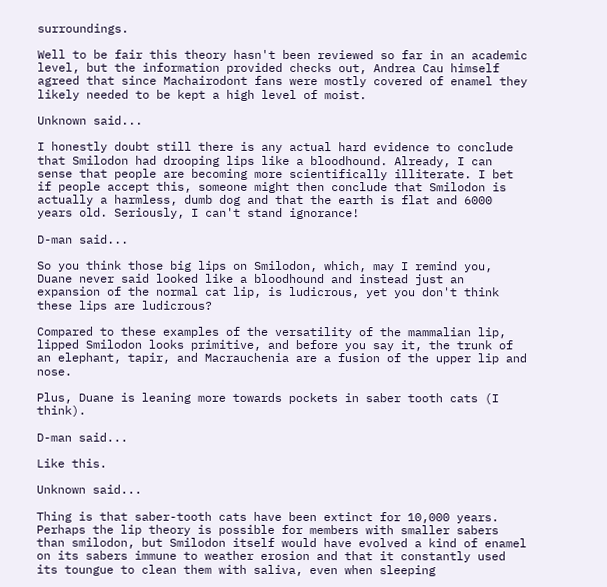surroundings.

Well to be fair this theory hasn't been reviewed so far in an academic level, but the information provided checks out, Andrea Cau himself agreed that since Machairodont fans were mostly covered of enamel they likely needed to be kept a high level of moist.

Unknown said...

I honestly doubt still there is any actual hard evidence to conclude that Smilodon had drooping lips like a bloodhound. Already, I can sense that people are becoming more scientifically illiterate. I bet if people accept this, someone might then conclude that Smilodon is actually a harmless, dumb dog and that the earth is flat and 6000 years old. Seriously, I can't stand ignorance!

D-man said...

So you think those big lips on Smilodon, which, may I remind you, Duane never said looked like a bloodhound and instead just an expansion of the normal cat lip, is ludicrous, yet you don't think these lips are ludicrous?

Compared to these examples of the versatility of the mammalian lip, lipped Smilodon looks primitive, and before you say it, the trunk of an elephant, tapir, and Macrauchenia are a fusion of the upper lip and nose.

Plus, Duane is leaning more towards pockets in saber tooth cats (I think).

D-man said...

Like this.

Unknown said...

Thing is that saber-tooth cats have been extinct for 10,000 years. Perhaps the lip theory is possible for members with smaller sabers than smilodon, but Smilodon itself would have evolved a kind of enamel on its sabers immune to weather erosion and that it constantly used its toungue to clean them with saliva, even when sleeping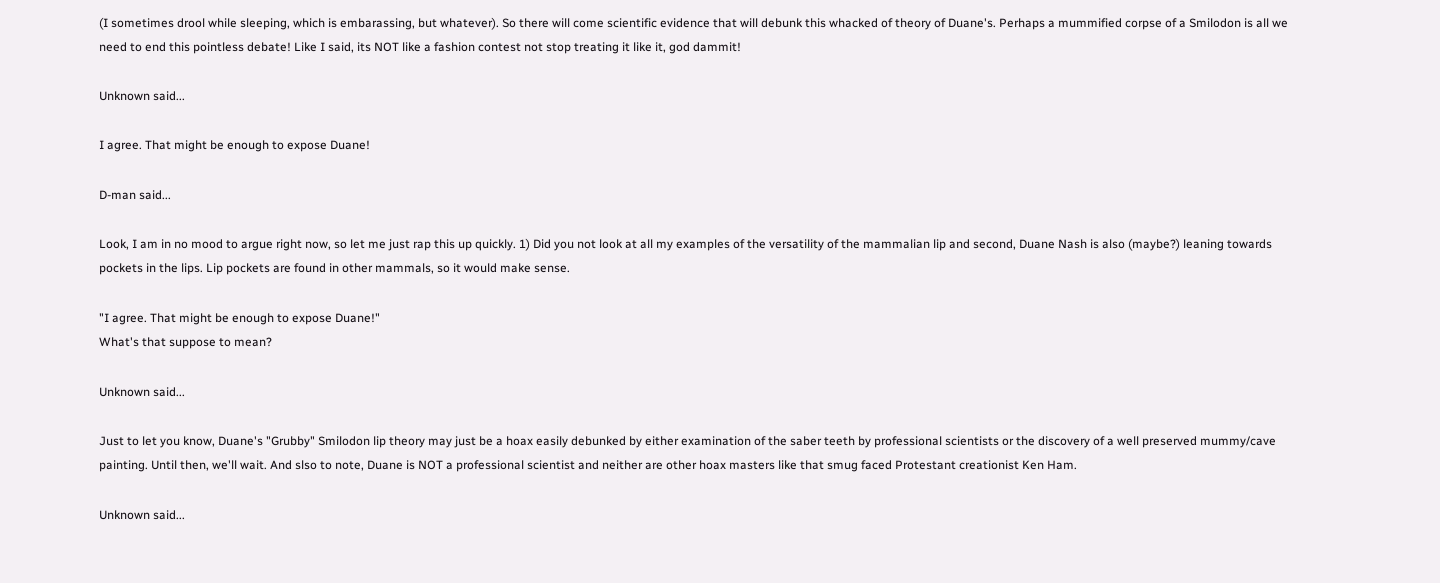(I sometimes drool while sleeping, which is embarassing, but whatever). So there will come scientific evidence that will debunk this whacked of theory of Duane's. Perhaps a mummified corpse of a Smilodon is all we need to end this pointless debate! Like I said, its NOT like a fashion contest not stop treating it like it, god dammit!

Unknown said...

I agree. That might be enough to expose Duane!

D-man said...

Look, I am in no mood to argue right now, so let me just rap this up quickly. 1) Did you not look at all my examples of the versatility of the mammalian lip and second, Duane Nash is also (maybe?) leaning towards pockets in the lips. Lip pockets are found in other mammals, so it would make sense.

"I agree. That might be enough to expose Duane!"
What's that suppose to mean?

Unknown said...

Just to let you know, Duane's "Grubby" Smilodon lip theory may just be a hoax easily debunked by either examination of the saber teeth by professional scientists or the discovery of a well preserved mummy/cave painting. Until then, we'll wait. And slso to note, Duane is NOT a professional scientist and neither are other hoax masters like that smug faced Protestant creationist Ken Ham.

Unknown said...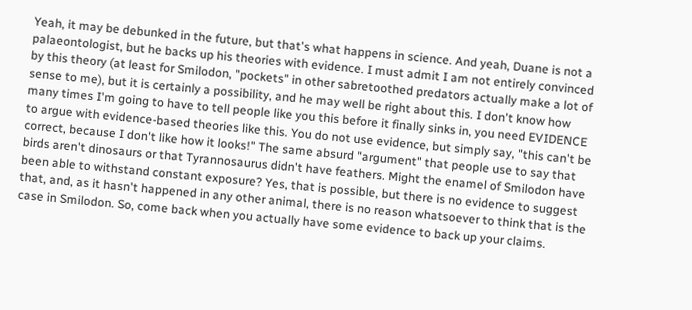Yeah, it may be debunked in the future, but that's what happens in science. And yeah, Duane is not a palaeontologist, but he backs up his theories with evidence. I must admit I am not entirely convinced by this theory (at least for Smilodon, "pockets" in other sabretoothed predators actually make a lot of sense to me), but it is certainly a possibility, and he may well be right about this. I don't know how many times I'm going to have to tell people like you this before it finally sinks in, you need EVIDENCE to argue with evidence-based theories like this. You do not use evidence, but simply say, "this can't be correct, because I don't like how it looks!" The same absurd "argument" that people use to say that birds aren't dinosaurs or that Tyrannosaurus didn't have feathers. Might the enamel of Smilodon have been able to withstand constant exposure? Yes, that is possible, but there is no evidence to suggest that, and, as it hasn't happened in any other animal, there is no reason whatsoever to think that is the case in Smilodon. So, come back when you actually have some evidence to back up your claims.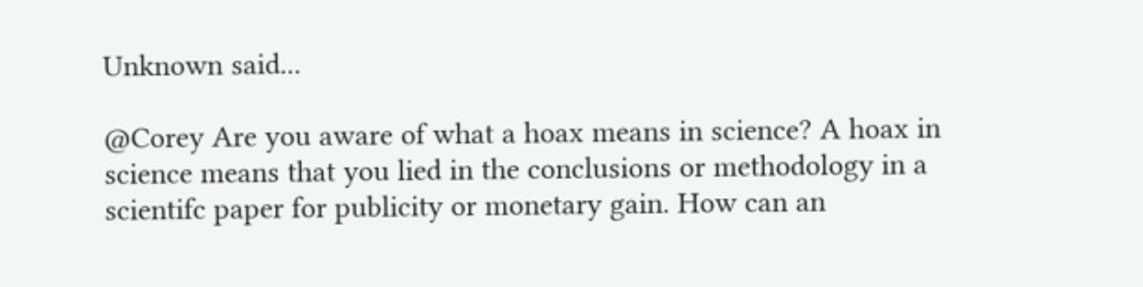Unknown said...

@Corey Are you aware of what a hoax means in science? A hoax in science means that you lied in the conclusions or methodology in a scientifc paper for publicity or monetary gain. How can an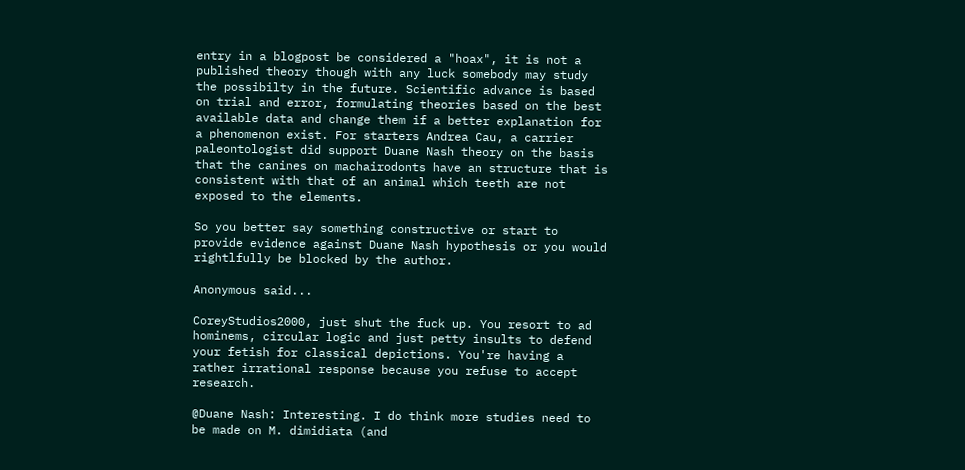entry in a blogpost be considered a "hoax", it is not a published theory though with any luck somebody may study the possibilty in the future. Scientific advance is based on trial and error, formulating theories based on the best available data and change them if a better explanation for a phenomenon exist. For starters Andrea Cau, a carrier paleontologist did support Duane Nash theory on the basis that the canines on machairodonts have an structure that is consistent with that of an animal which teeth are not exposed to the elements.

So you better say something constructive or start to provide evidence against Duane Nash hypothesis or you would rightlfully be blocked by the author.

Anonymous said...

CoreyStudios2000, just shut the fuck up. You resort to ad hominems, circular logic and just petty insults to defend your fetish for classical depictions. You're having a rather irrational response because you refuse to accept research.

@Duane Nash: Interesting. I do think more studies need to be made on M. dimidiata (and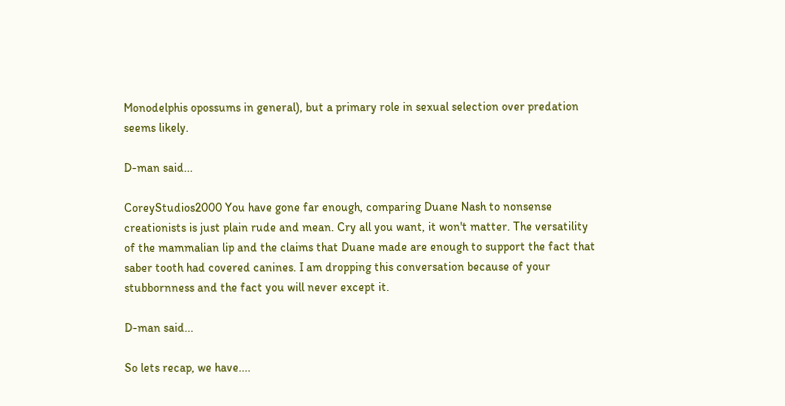Monodelphis opossums in general), but a primary role in sexual selection over predation seems likely.

D-man said...

CoreyStudios2000 You have gone far enough, comparing Duane Nash to nonsense creationists is just plain rude and mean. Cry all you want, it won't matter. The versatility of the mammalian lip and the claims that Duane made are enough to support the fact that saber tooth had covered canines. I am dropping this conversation because of your stubbornness and the fact you will never except it.

D-man said...

So lets recap, we have....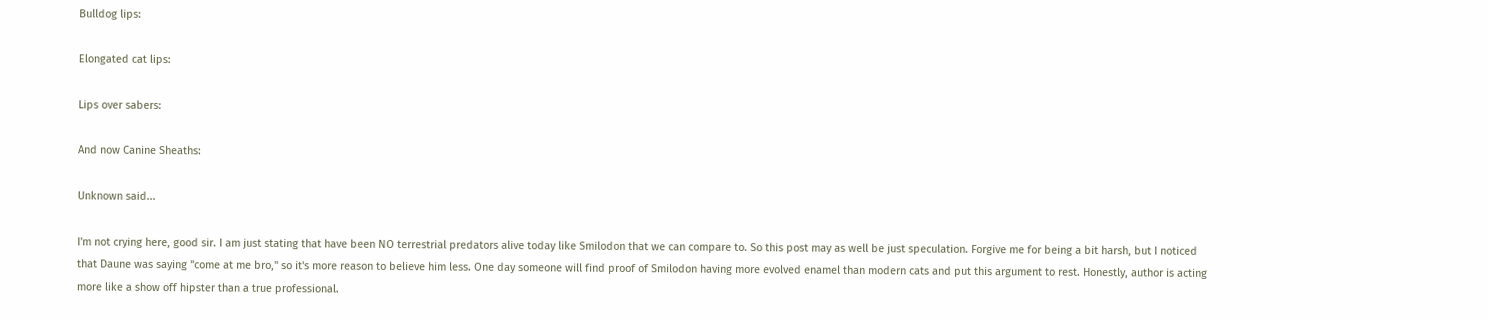Bulldog lips:

Elongated cat lips:

Lips over sabers:

And now Canine Sheaths:

Unknown said...

I'm not crying here, good sir. I am just stating that have been NO terrestrial predators alive today like Smilodon that we can compare to. So this post may as well be just speculation. Forgive me for being a bit harsh, but I noticed that Daune was saying "come at me bro," so it's more reason to believe him less. One day someone will find proof of Smilodon having more evolved enamel than modern cats and put this argument to rest. Honestly, author is acting more like a show off hipster than a true professional.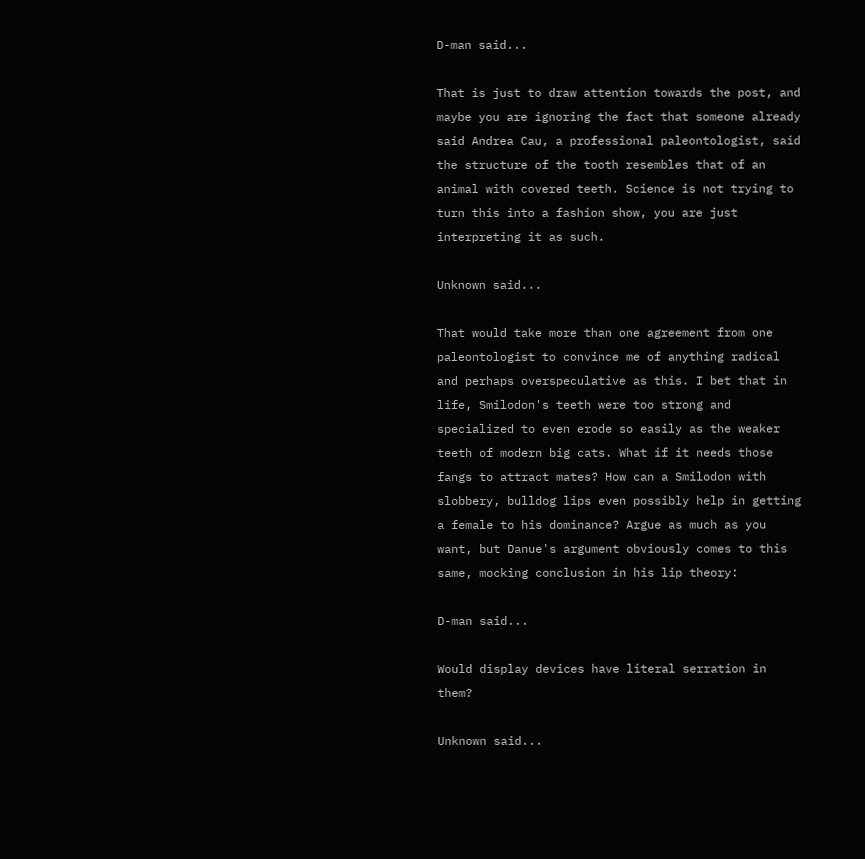D-man said...

That is just to draw attention towards the post, and maybe you are ignoring the fact that someone already said Andrea Cau, a professional paleontologist, said the structure of the tooth resembles that of an animal with covered teeth. Science is not trying to turn this into a fashion show, you are just interpreting it as such.

Unknown said...

That would take more than one agreement from one paleontologist to convince me of anything radical and perhaps overspeculative as this. I bet that in life, Smilodon's teeth were too strong and specialized to even erode so easily as the weaker teeth of modern big cats. What if it needs those fangs to attract mates? How can a Smilodon with slobbery, bulldog lips even possibly help in getting a female to his dominance? Argue as much as you want, but Danue's argument obviously comes to this same, mocking conclusion in his lip theory:

D-man said...

Would display devices have literal serration in them?

Unknown said...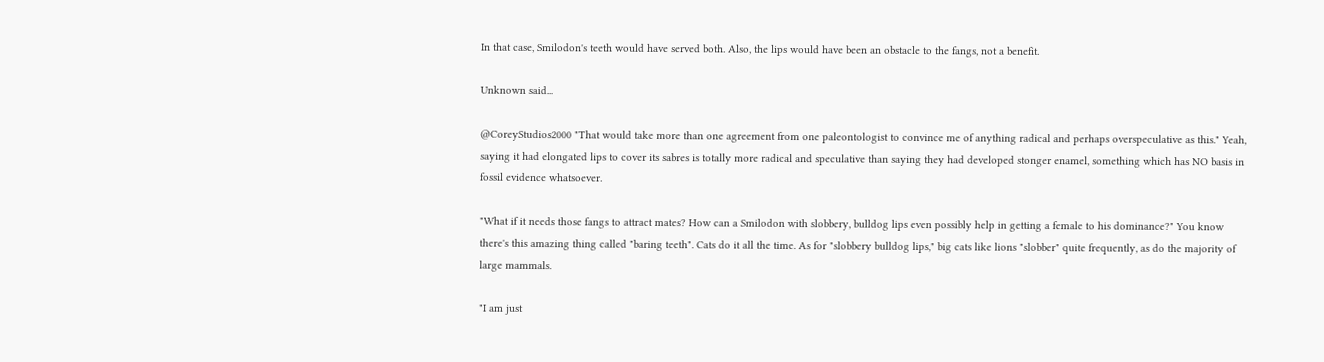In that case, Smilodon's teeth would have served both. Also, the lips would have been an obstacle to the fangs, not a benefit.

Unknown said...

@CoreyStudios2000 "That would take more than one agreement from one paleontologist to convince me of anything radical and perhaps overspeculative as this." Yeah, saying it had elongated lips to cover its sabres is totally more radical and speculative than saying they had developed stonger enamel, something which has NO basis in fossil evidence whatsoever.

"What if it needs those fangs to attract mates? How can a Smilodon with slobbery, bulldog lips even possibly help in getting a female to his dominance?" You know there's this amazing thing called "baring teeth". Cats do it all the time. As for "slobbery bulldog lips," big cats like lions "slobber" quite frequently, as do the majority of large mammals.

"I am just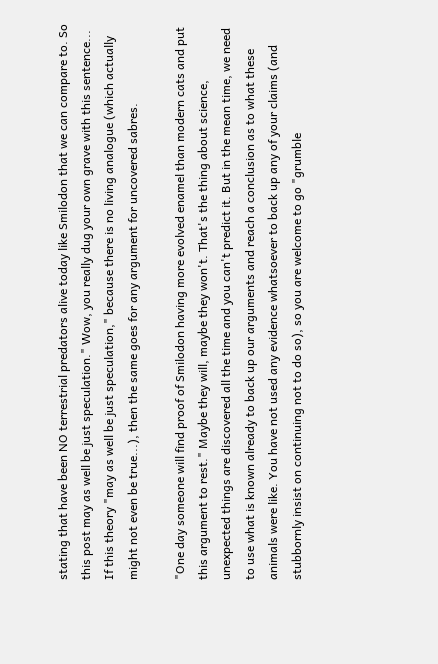stating that have been NO terrestrial predators alive today like Smilodon that we can compare to. So this post may as well be just speculation." Wow, you really dug your own grave with this sentence... If this theory "may as well be just speculation," because there is no living analogue (which actually might not even be true...), then the same goes for any argument for uncovered sabres.

"One day someone will find proof of Smilodon having more evolved enamel than modern cats and put this argument to rest." Maybe they will, maybe they won't. That's the thing about science, unexpected things are discovered all the time and you can't predict it. But in the mean time, we need to use what is known already to back up our arguments and reach a conclusion as to what these animals were like. You have not used any evidence whatsoever to back up any of your claims (and stubbornly insist on continuing not to do so), so you are welcome to go "grumble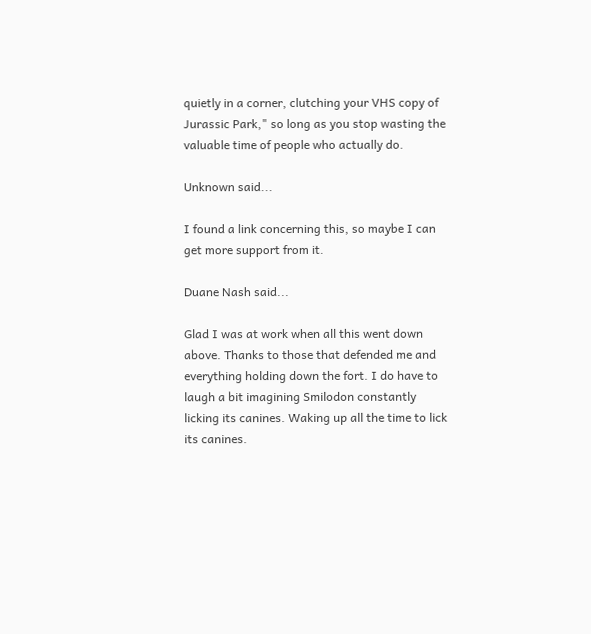quietly in a corner, clutching your VHS copy of Jurassic Park," so long as you stop wasting the valuable time of people who actually do.

Unknown said...

I found a link concerning this, so maybe I can get more support from it.

Duane Nash said...

Glad I was at work when all this went down above. Thanks to those that defended me and everything holding down the fort. I do have to laugh a bit imagining Smilodon constantly licking its canines. Waking up all the time to lick its canines.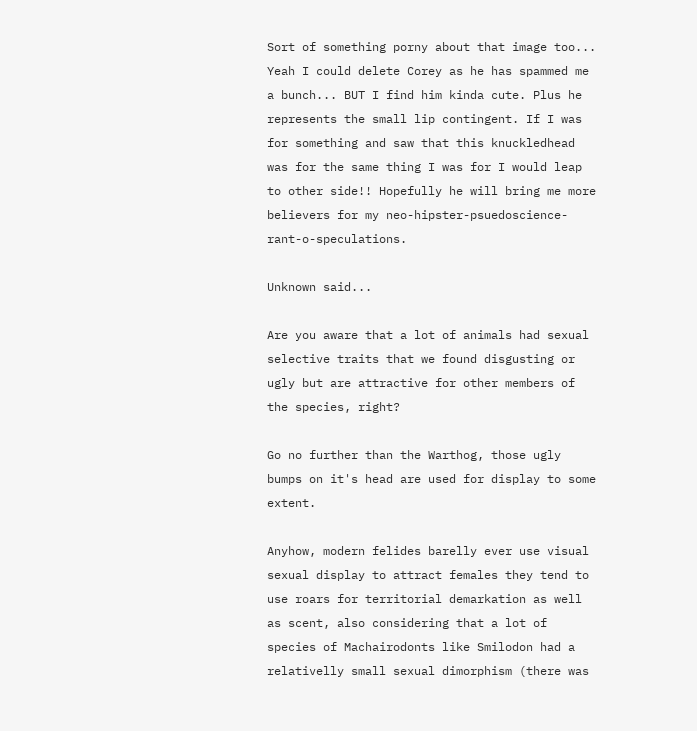Sort of something porny about that image too... Yeah I could delete Corey as he has spammed me a bunch... BUT I find him kinda cute. Plus he represents the small lip contingent. If I was for something and saw that this knuckledhead was for the same thing I was for I would leap to other side!! Hopefully he will bring me more believers for my neo-hipster-psuedoscience-rant-o-speculations.

Unknown said...

Are you aware that a lot of animals had sexual selective traits that we found disgusting or ugly but are attractive for other members of the species, right?

Go no further than the Warthog, those ugly bumps on it's head are used for display to some extent.

Anyhow, modern felides barelly ever use visual sexual display to attract females they tend to use roars for territorial demarkation as well as scent, also considering that a lot of species of Machairodonts like Smilodon had a relativelly small sexual dimorphism (there was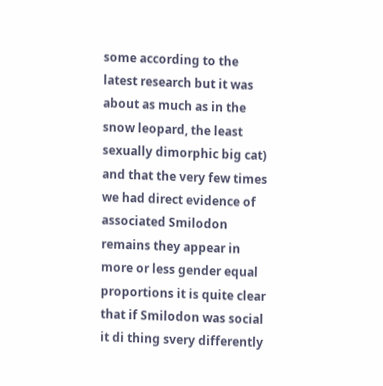some according to the latest research but it was about as much as in the snow leopard, the least sexually dimorphic big cat) and that the very few times we had direct evidence of associated Smilodon remains they appear in more or less gender equal proportions it is quite clear that if Smilodon was social it di thing svery differently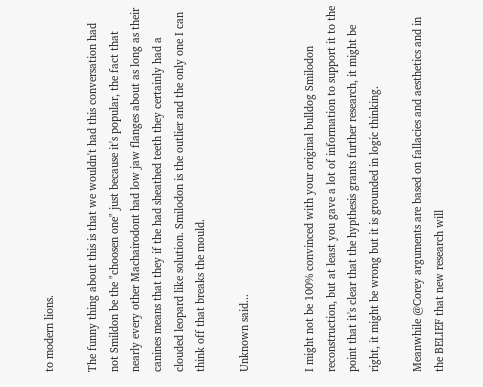to modern lions.

The funny thing about this is that we wouldn't had this conversation had not Smildon be the "choosen one" just because it's popular, the fact that nearly every other Machairodont had low jaw flanges about as long as their canines means that they if the had sheathed teeth they certainly had a clouded leopard like solution. Smilodon is the outlier and the only one I can think off that breaks the mould.

Unknown said...


I might not be 100% convinced with your original bulldog Smilodon reconstruction, but at least you gave a lot of information to support it to the point that it's clear that the hypthesis grants further research, it might be right, it might be wrong but it is grounded in logic thinking.

Meanwhile @Corey arguments are based on fallacies and aesthetics and in the BELIEF that new research will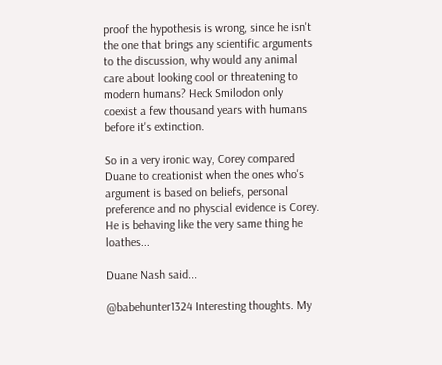proof the hypothesis is wrong, since he isn't the one that brings any scientific arguments to the discussion, why would any animal care about looking cool or threatening to modern humans? Heck Smilodon only coexist a few thousand years with humans before it's extinction.

So in a very ironic way, Corey compared Duane to creationist when the ones who's argument is based on beliefs, personal preference and no physcial evidence is Corey. He is behaving like the very same thing he loathes...

Duane Nash said...

@babehunter1324 Interesting thoughts. My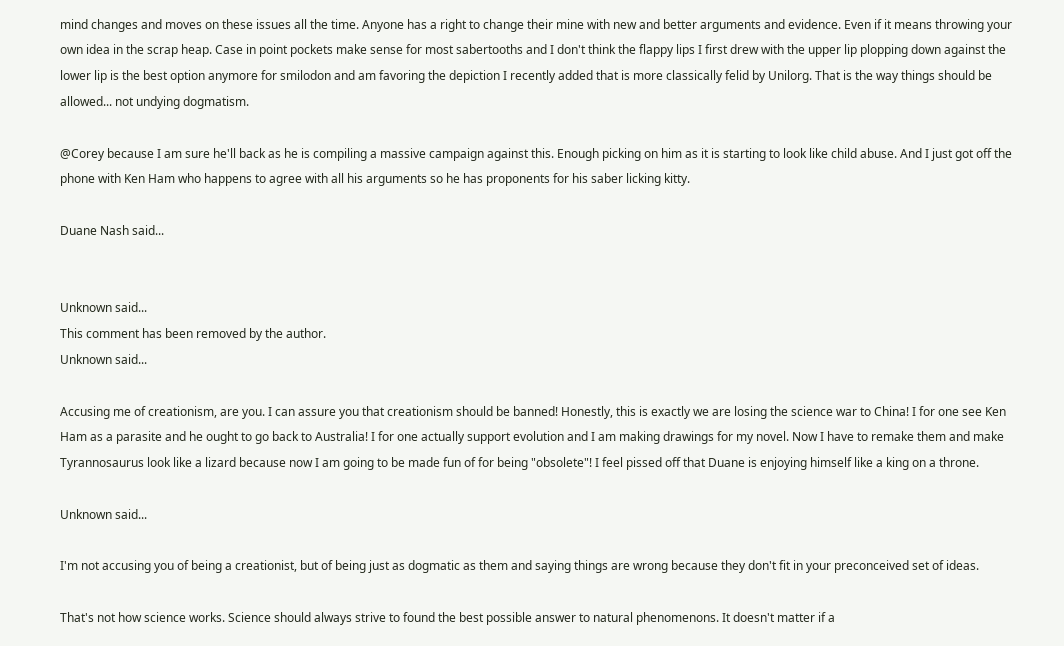mind changes and moves on these issues all the time. Anyone has a right to change their mine with new and better arguments and evidence. Even if it means throwing your own idea in the scrap heap. Case in point pockets make sense for most sabertooths and I don't think the flappy lips I first drew with the upper lip plopping down against the lower lip is the best option anymore for smilodon and am favoring the depiction I recently added that is more classically felid by Unilorg. That is the way things should be allowed... not undying dogmatism.

@Corey because I am sure he'll back as he is compiling a massive campaign against this. Enough picking on him as it is starting to look like child abuse. And I just got off the phone with Ken Ham who happens to agree with all his arguments so he has proponents for his saber licking kitty.

Duane Nash said...


Unknown said...
This comment has been removed by the author.
Unknown said...

Accusing me of creationism, are you. I can assure you that creationism should be banned! Honestly, this is exactly we are losing the science war to China! I for one see Ken Ham as a parasite and he ought to go back to Australia! I for one actually support evolution and I am making drawings for my novel. Now I have to remake them and make Tyrannosaurus look like a lizard because now I am going to be made fun of for being "obsolete"! I feel pissed off that Duane is enjoying himself like a king on a throne.

Unknown said...

I'm not accusing you of being a creationist, but of being just as dogmatic as them and saying things are wrong because they don't fit in your preconceived set of ideas.

That's not how science works. Science should always strive to found the best possible answer to natural phenomenons. It doesn't matter if a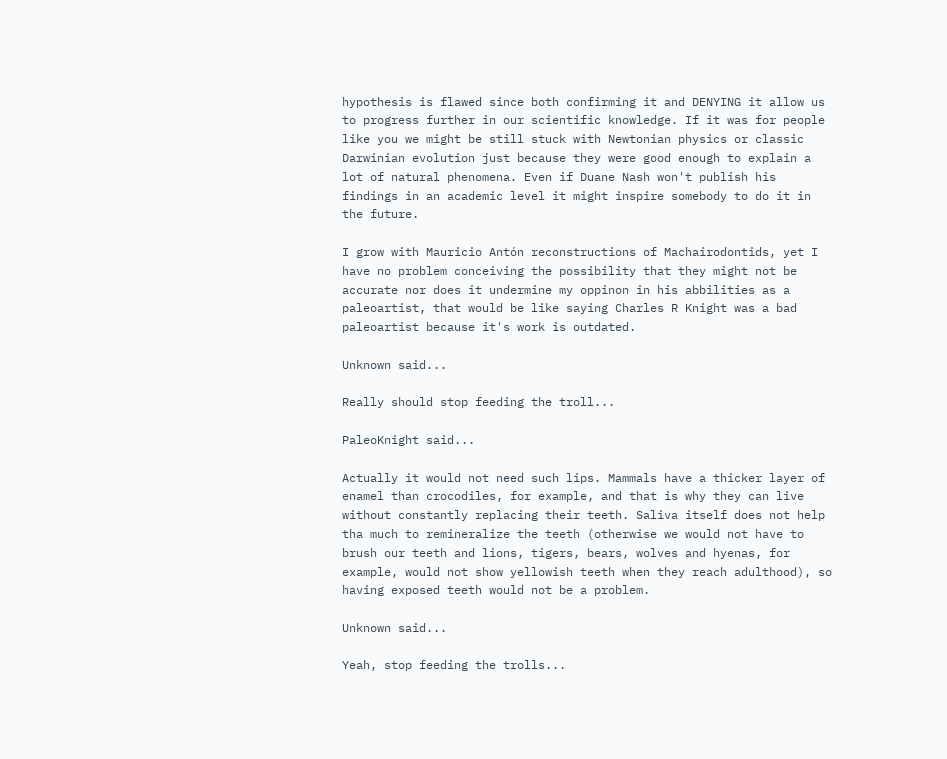hypothesis is flawed since both confirming it and DENYING it allow us to progress further in our scientific knowledge. If it was for people like you we might be still stuck with Newtonian physics or classic Darwinian evolution just because they were good enough to explain a lot of natural phenomena. Even if Duane Nash won't publish his findings in an academic level it might inspire somebody to do it in the future.

I grow with Mauricio Antón reconstructions of Machairodontids, yet I have no problem conceiving the possibility that they might not be accurate nor does it undermine my oppinon in his abbilities as a paleoartist, that would be like saying Charles R Knight was a bad paleoartist because it's work is outdated.

Unknown said...

Really should stop feeding the troll...

PaleoKnight said...

Actually it would not need such lips. Mammals have a thicker layer of enamel than crocodiles, for example, and that is why they can live without constantly replacing their teeth. Saliva itself does not help tha much to remineralize the teeth (otherwise we would not have to brush our teeth and lions, tigers, bears, wolves and hyenas, for example, would not show yellowish teeth when they reach adulthood), so having exposed teeth would not be a problem.

Unknown said...

Yeah, stop feeding the trolls...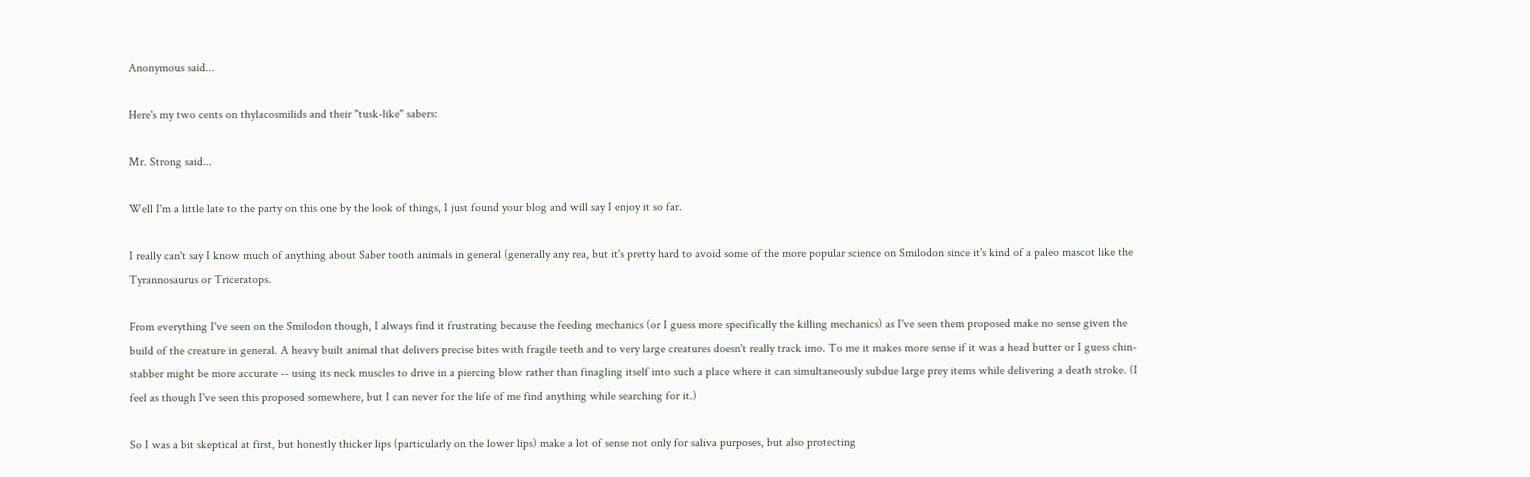Anonymous said...

Here's my two cents on thylacosmilids and their "tusk-like" sabers:

Mr. Strong said...

Well I'm a little late to the party on this one by the look of things, I just found your blog and will say I enjoy it so far.

I really can't say I know much of anything about Saber tooth animals in general (generally any rea, but it's pretty hard to avoid some of the more popular science on Smilodon since it's kind of a paleo mascot like the Tyrannosaurus or Triceratops.

From everything I've seen on the Smilodon though, I always find it frustrating because the feeding mechanics (or I guess more specifically the killing mechanics) as I've seen them proposed make no sense given the build of the creature in general. A heavy built animal that delivers precise bites with fragile teeth and to very large creatures doesn't really track imo. To me it makes more sense if it was a head butter or I guess chin-stabber might be more accurate -- using its neck muscles to drive in a piercing blow rather than finagling itself into such a place where it can simultaneously subdue large prey items while delivering a death stroke. (I feel as though I've seen this proposed somewhere, but I can never for the life of me find anything while searching for it.)

So I was a bit skeptical at first, but honestly thicker lips (particularly on the lower lips) make a lot of sense not only for saliva purposes, but also protecting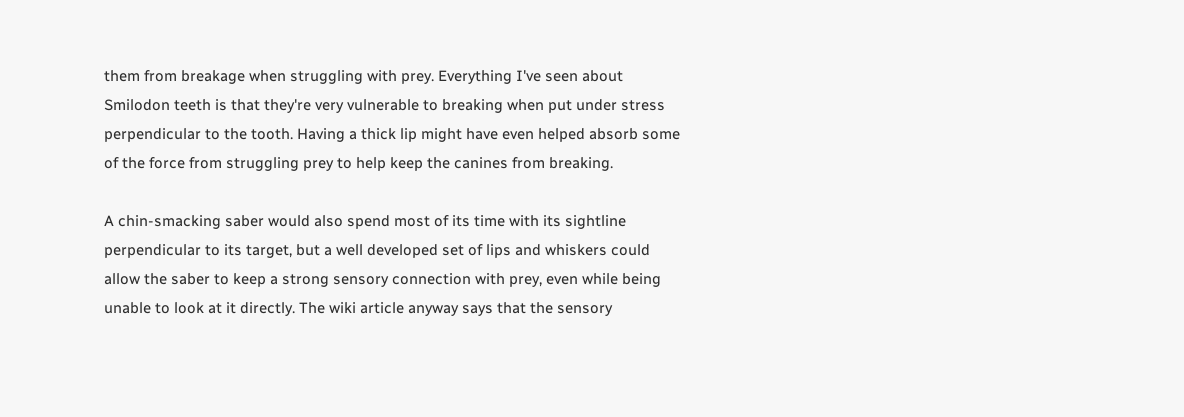them from breakage when struggling with prey. Everything I've seen about Smilodon teeth is that they're very vulnerable to breaking when put under stress perpendicular to the tooth. Having a thick lip might have even helped absorb some of the force from struggling prey to help keep the canines from breaking.

A chin-smacking saber would also spend most of its time with its sightline perpendicular to its target, but a well developed set of lips and whiskers could allow the saber to keep a strong sensory connection with prey, even while being unable to look at it directly. The wiki article anyway says that the sensory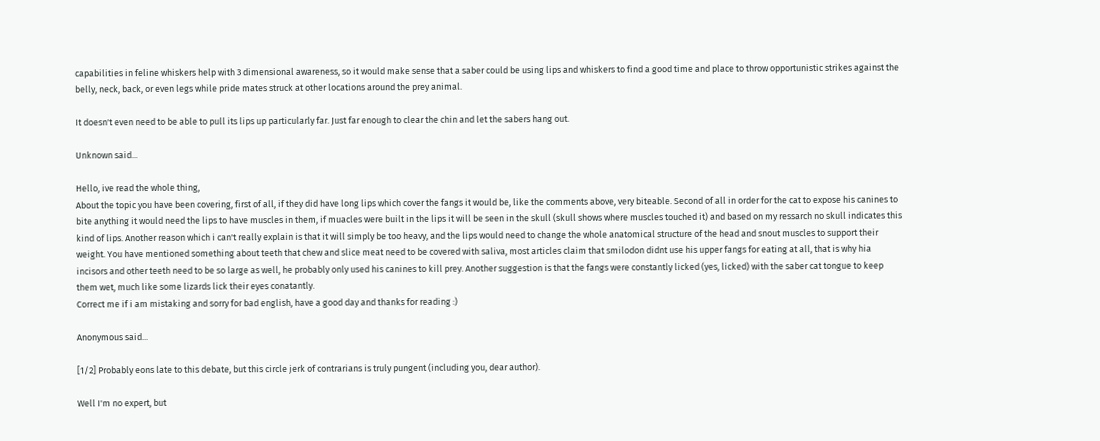capabilities in feline whiskers help with 3 dimensional awareness, so it would make sense that a saber could be using lips and whiskers to find a good time and place to throw opportunistic strikes against the belly, neck, back, or even legs while pride mates struck at other locations around the prey animal.

It doesn't even need to be able to pull its lips up particularly far. Just far enough to clear the chin and let the sabers hang out.

Unknown said...

Hello, ive read the whole thing,
About the topic you have been covering, first of all, if they did have long lips which cover the fangs it would be, like the comments above, very biteable. Second of all in order for the cat to expose his canines to bite anything it would need the lips to have muscles in them, if muacles were built in the lips it will be seen in the skull (skull shows where muscles touched it) and based on my ressarch no skull indicates this kind of lips. Another reason which i can't really explain is that it will simply be too heavy, and the lips would need to change the whole anatomical structure of the head and snout muscles to support their weight. You have mentioned something about teeth that chew and slice meat need to be covered with saliva, most articles claim that smilodon didnt use his upper fangs for eating at all, that is why hia incisors and other teeth need to be so large as well, he probably only used his canines to kill prey. Another suggestion is that the fangs were constantly licked (yes, licked) with the saber cat tongue to keep them wet, much like some lizards lick their eyes conatantly.
Correct me if i am mistaking and sorry for bad english, have a good day and thanks for reading :)

Anonymous said...

[1/2] Probably eons late to this debate, but this circle jerk of contrarians is truly pungent (including you, dear author).

Well I'm no expert, but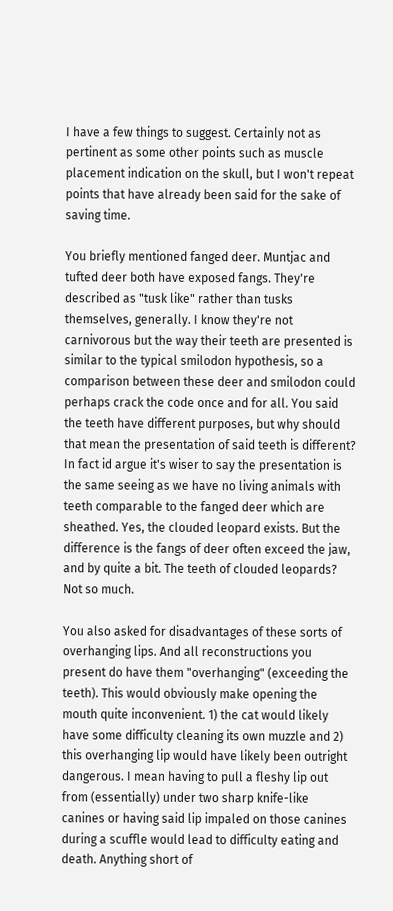I have a few things to suggest. Certainly not as pertinent as some other points such as muscle placement indication on the skull, but I won't repeat points that have already been said for the sake of saving time.

You briefly mentioned fanged deer. Muntjac and tufted deer both have exposed fangs. They're described as "tusk like" rather than tusks themselves, generally. I know they're not carnivorous but the way their teeth are presented is similar to the typical smilodon hypothesis, so a comparison between these deer and smilodon could perhaps crack the code once and for all. You said the teeth have different purposes, but why should that mean the presentation of said teeth is different? In fact id argue it's wiser to say the presentation is the same seeing as we have no living animals with teeth comparable to the fanged deer which are sheathed. Yes, the clouded leopard exists. But the difference is the fangs of deer often exceed the jaw, and by quite a bit. The teeth of clouded leopards? Not so much.

You also asked for disadvantages of these sorts of overhanging lips. And all reconstructions you present do have them "overhanging" (exceeding the teeth). This would obviously make opening the mouth quite inconvenient. 1) the cat would likely have some difficulty cleaning its own muzzle and 2) this overhanging lip would have likely been outright dangerous. I mean having to pull a fleshy lip out from (essentially) under two sharp knife-like canines or having said lip impaled on those canines during a scuffle would lead to difficulty eating and death. Anything short of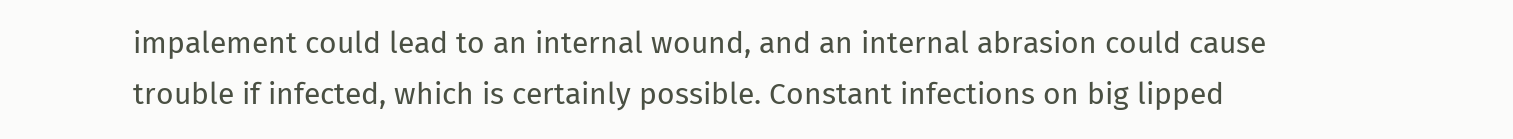impalement could lead to an internal wound, and an internal abrasion could cause trouble if infected, which is certainly possible. Constant infections on big lipped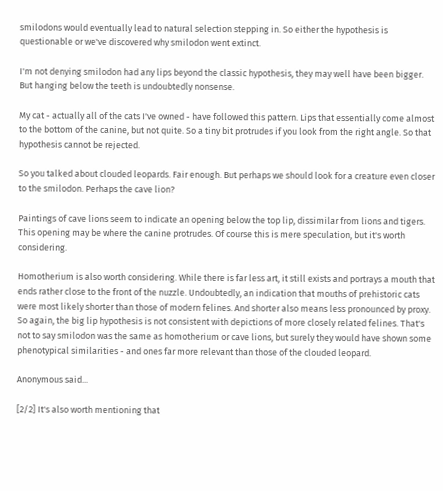smilodons would eventually lead to natural selection stepping in. So either the hypothesis is questionable or we've discovered why smilodon went extinct.

I'm not denying smilodon had any lips beyond the classic hypothesis, they may well have been bigger. But hanging below the teeth is undoubtedly nonsense.

My cat - actually all of the cats I've owned - have followed this pattern. Lips that essentially come almost to the bottom of the canine, but not quite. So a tiny bit protrudes if you look from the right angle. So that hypothesis cannot be rejected.

So you talked about clouded leopards. Fair enough. But perhaps we should look for a creature even closer to the smilodon. Perhaps the cave lion?

Paintings of cave lions seem to indicate an opening below the top lip, dissimilar from lions and tigers. This opening may be where the canine protrudes. Of course this is mere speculation, but it's worth considering.

Homotherium is also worth considering. While there is far less art, it still exists and portrays a mouth that ends rather close to the front of the nuzzle. Undoubtedly, an indication that mouths of prehistoric cats were most likely shorter than those of modern felines. And shorter also means less pronounced by proxy. So again, the big lip hypothesis is not consistent with depictions of more closely related felines. That's not to say smilodon was the same as homotherium or cave lions, but surely they would have shown some phenotypical similarities - and ones far more relevant than those of the clouded leopard.

Anonymous said...

[2/2] It's also worth mentioning that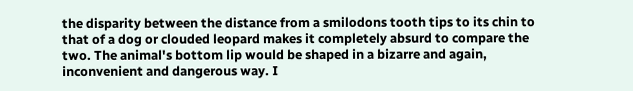the disparity between the distance from a smilodons tooth tips to its chin to that of a dog or clouded leopard makes it completely absurd to compare the two. The animal's bottom lip would be shaped in a bizarre and again, inconvenient and dangerous way. I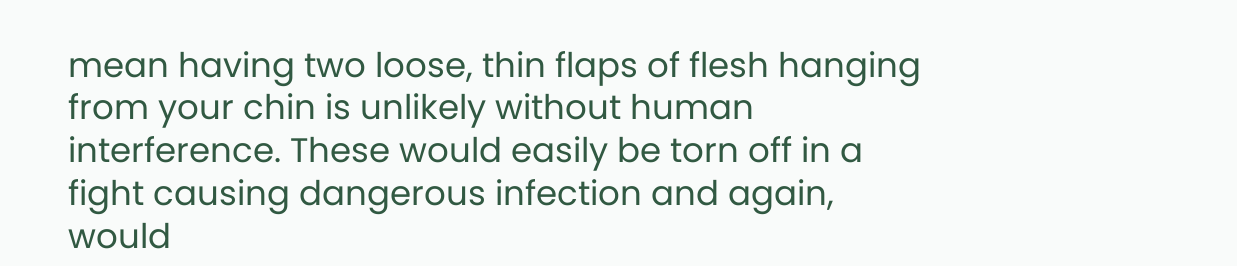mean having two loose, thin flaps of flesh hanging from your chin is unlikely without human interference. These would easily be torn off in a fight causing dangerous infection and again, would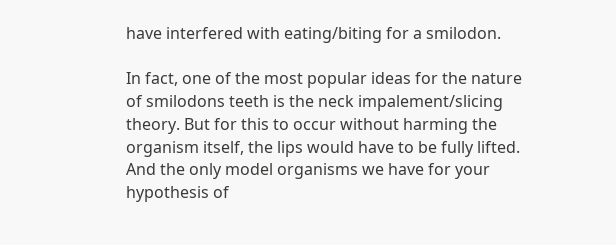have interfered with eating/biting for a smilodon.

In fact, one of the most popular ideas for the nature of smilodons teeth is the neck impalement/slicing theory. But for this to occur without harming the organism itself, the lips would have to be fully lifted. And the only model organisms we have for your hypothesis of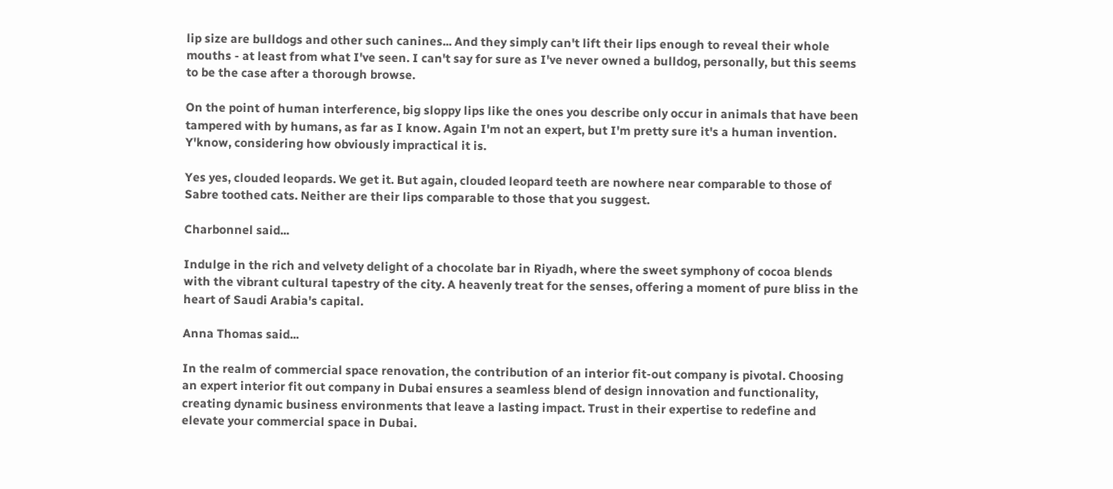lip size are bulldogs and other such canines... And they simply can't lift their lips enough to reveal their whole mouths - at least from what I've seen. I can't say for sure as I've never owned a bulldog, personally, but this seems to be the case after a thorough browse.

On the point of human interference, big sloppy lips like the ones you describe only occur in animals that have been tampered with by humans, as far as I know. Again I'm not an expert, but I'm pretty sure it's a human invention. Y'know, considering how obviously impractical it is.

Yes yes, clouded leopards. We get it. But again, clouded leopard teeth are nowhere near comparable to those of Sabre toothed cats. Neither are their lips comparable to those that you suggest.

Charbonnel said...

Indulge in the rich and velvety delight of a chocolate bar in Riyadh, where the sweet symphony of cocoa blends with the vibrant cultural tapestry of the city. A heavenly treat for the senses, offering a moment of pure bliss in the heart of Saudi Arabia's capital.

Anna Thomas said...

In the realm of commercial space renovation, the contribution of an interior fit-out company is pivotal. Choosing an expert interior fit out company in Dubai ensures a seamless blend of design innovation and functionality, creating dynamic business environments that leave a lasting impact. Trust in their expertise to redefine and elevate your commercial space in Dubai.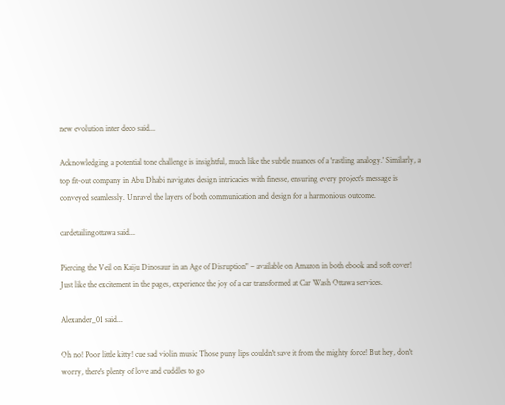new evolution inter deco said...

Acknowledging a potential tone challenge is insightful, much like the subtle nuances of a 'rastling analogy.' Similarly, a top fit-out company in Abu Dhabi navigates design intricacies with finesse, ensuring every project's message is conveyed seamlessly. Unravel the layers of both communication and design for a harmonious outcome.

cardetailingottawa said...

Piercing the Veil on Kaiju Dinosaur in an Age of Disruption" – available on Amazon in both ebook and soft cover! Just like the excitement in the pages, experience the joy of a car transformed at Car Wash Ottawa services.

Alexander_01 said...

Oh no! Poor little kitty! cue sad violin music Those puny lips couldn't save it from the mighty force! But hey, don't worry, there's plenty of love and cuddles to go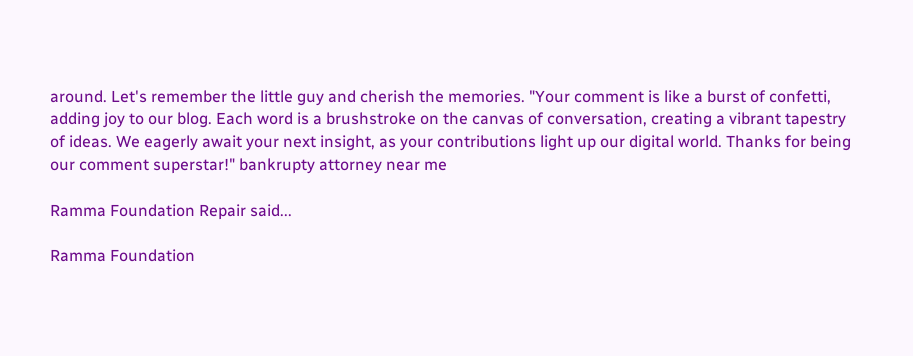around. Let's remember the little guy and cherish the memories. "Your comment is like a burst of confetti, adding joy to our blog. Each word is a brushstroke on the canvas of conversation, creating a vibrant tapestry of ideas. We eagerly await your next insight, as your contributions light up our digital world. Thanks for being our comment superstar!" bankrupty attorney near me

Ramma Foundation Repair said...

Ramma Foundation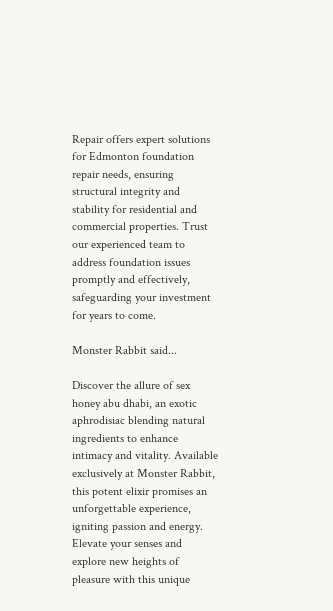Repair offers expert solutions for Edmonton foundation repair needs, ensuring structural integrity and stability for residential and commercial properties. Trust our experienced team to address foundation issues promptly and effectively, safeguarding your investment for years to come.

Monster Rabbit said...

Discover the allure of sex honey abu dhabi, an exotic aphrodisiac blending natural ingredients to enhance intimacy and vitality. Available exclusively at Monster Rabbit, this potent elixir promises an unforgettable experience, igniting passion and energy. Elevate your senses and explore new heights of pleasure with this unique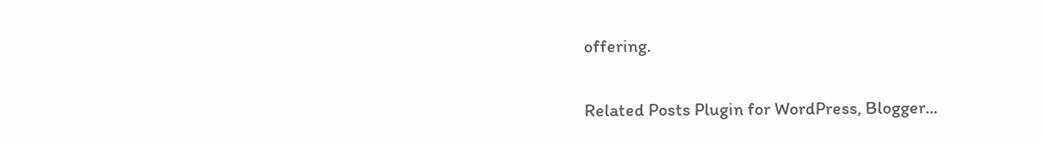offering.

Related Posts Plugin for WordPress, Blogger...